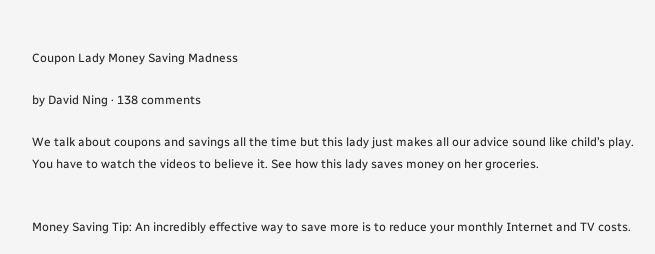Coupon Lady Money Saving Madness

by David Ning · 138 comments

We talk about coupons and savings all the time but this lady just makes all our advice sound like child’s play. You have to watch the videos to believe it. See how this lady saves money on her groceries.


Money Saving Tip: An incredibly effective way to save more is to reduce your monthly Internet and TV costs.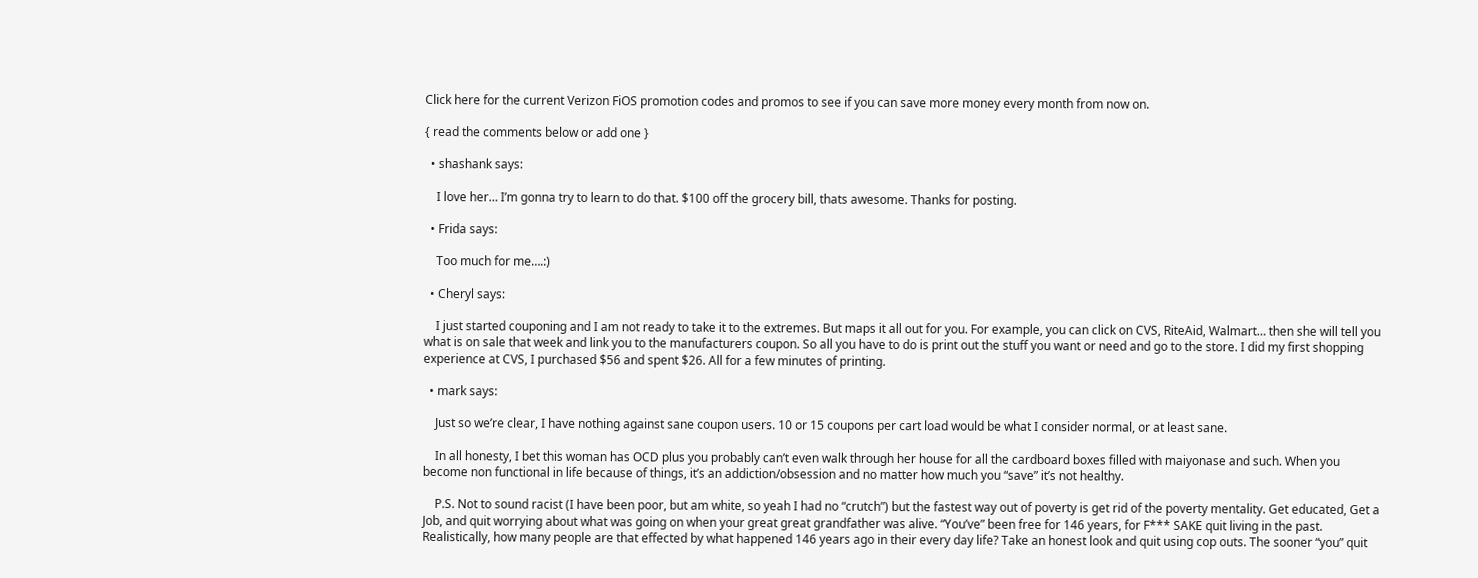Click here for the current Verizon FiOS promotion codes and promos to see if you can save more money every month from now on.

{ read the comments below or add one }

  • shashank says:

    I love her… I’m gonna try to learn to do that. $100 off the grocery bill, thats awesome. Thanks for posting.

  • Frida says:

    Too much for me….:)

  • Cheryl says:

    I just started couponing and I am not ready to take it to the extremes. But maps it all out for you. For example, you can click on CVS, RiteAid, Walmart… then she will tell you what is on sale that week and link you to the manufacturers coupon. So all you have to do is print out the stuff you want or need and go to the store. I did my first shopping experience at CVS, I purchased $56 and spent $26. All for a few minutes of printing.

  • mark says:

    Just so we’re clear, I have nothing against sane coupon users. 10 or 15 coupons per cart load would be what I consider normal, or at least sane.

    In all honesty, I bet this woman has OCD plus you probably can’t even walk through her house for all the cardboard boxes filled with maiyonase and such. When you become non functional in life because of things, it’s an addiction/obsession and no matter how much you “save” it’s not healthy.

    P.S. Not to sound racist (I have been poor, but am white, so yeah I had no “crutch”) but the fastest way out of poverty is get rid of the poverty mentality. Get educated, Get a Job, and quit worrying about what was going on when your great great grandfather was alive. “You’ve” been free for 146 years, for F*** SAKE quit living in the past. Realistically, how many people are that effected by what happened 146 years ago in their every day life? Take an honest look and quit using cop outs. The sooner “you” quit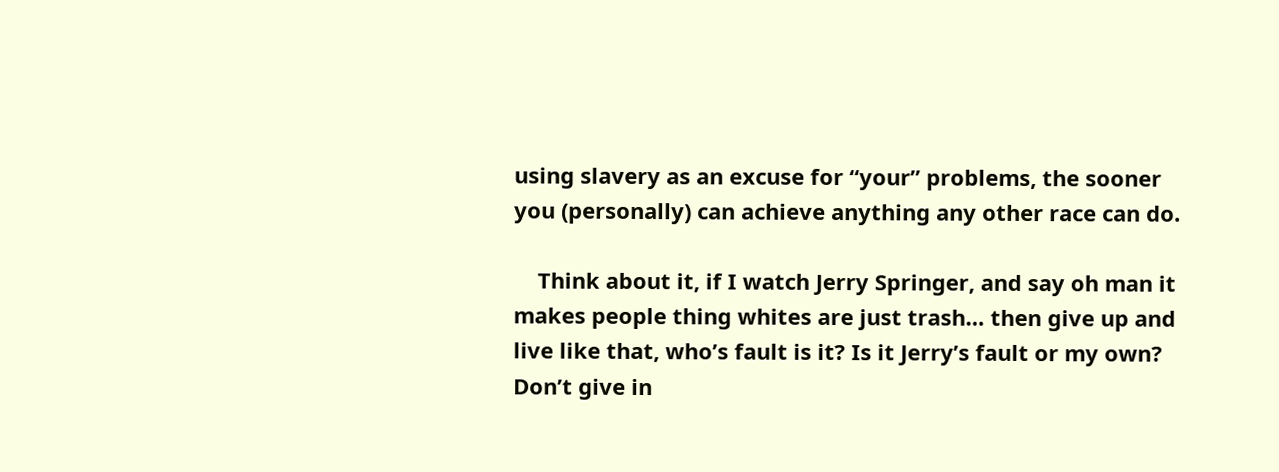using slavery as an excuse for “your” problems, the sooner you (personally) can achieve anything any other race can do.

    Think about it, if I watch Jerry Springer, and say oh man it makes people thing whites are just trash… then give up and live like that, who’s fault is it? Is it Jerry’s fault or my own? Don’t give in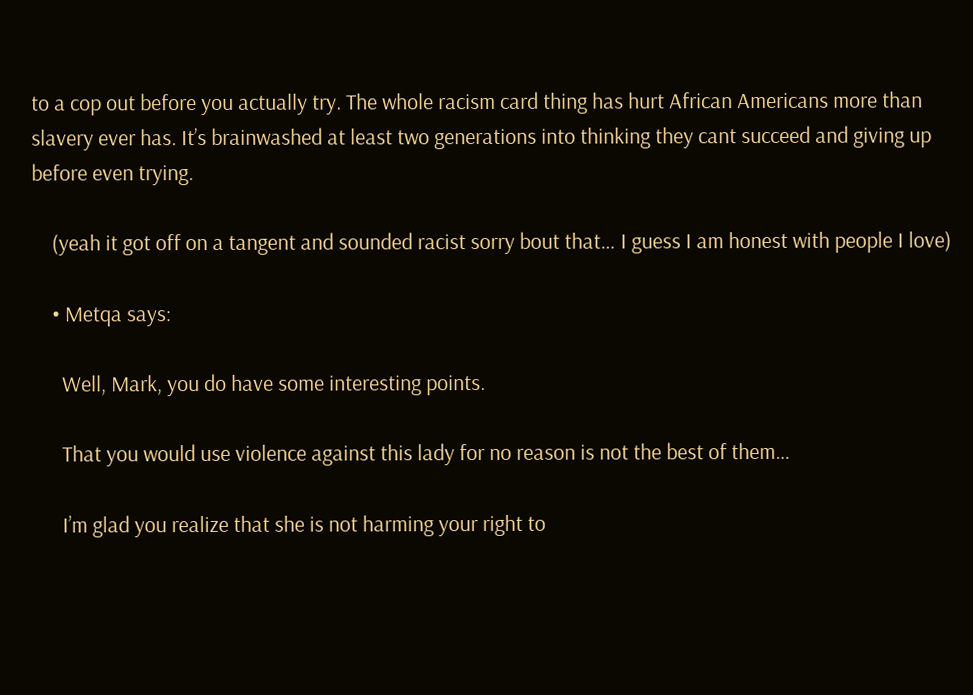to a cop out before you actually try. The whole racism card thing has hurt African Americans more than slavery ever has. It’s brainwashed at least two generations into thinking they cant succeed and giving up before even trying.

    (yeah it got off on a tangent and sounded racist sorry bout that… I guess I am honest with people I love)

    • Metqa says:

      Well, Mark, you do have some interesting points.

      That you would use violence against this lady for no reason is not the best of them…

      I’m glad you realize that she is not harming your right to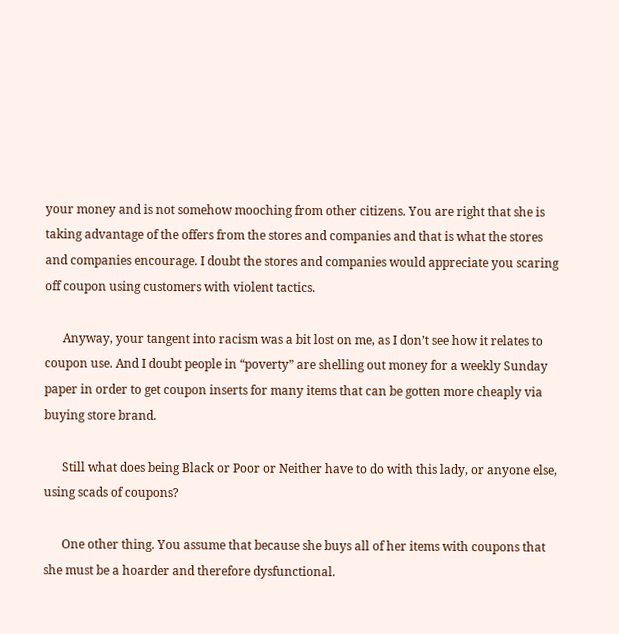your money and is not somehow mooching from other citizens. You are right that she is taking advantage of the offers from the stores and companies and that is what the stores and companies encourage. I doubt the stores and companies would appreciate you scaring off coupon using customers with violent tactics.

      Anyway, your tangent into racism was a bit lost on me, as I don’t see how it relates to coupon use. And I doubt people in “poverty” are shelling out money for a weekly Sunday paper in order to get coupon inserts for many items that can be gotten more cheaply via buying store brand.

      Still what does being Black or Poor or Neither have to do with this lady, or anyone else, using scads of coupons?

      One other thing. You assume that because she buys all of her items with coupons that she must be a hoarder and therefore dysfunctional.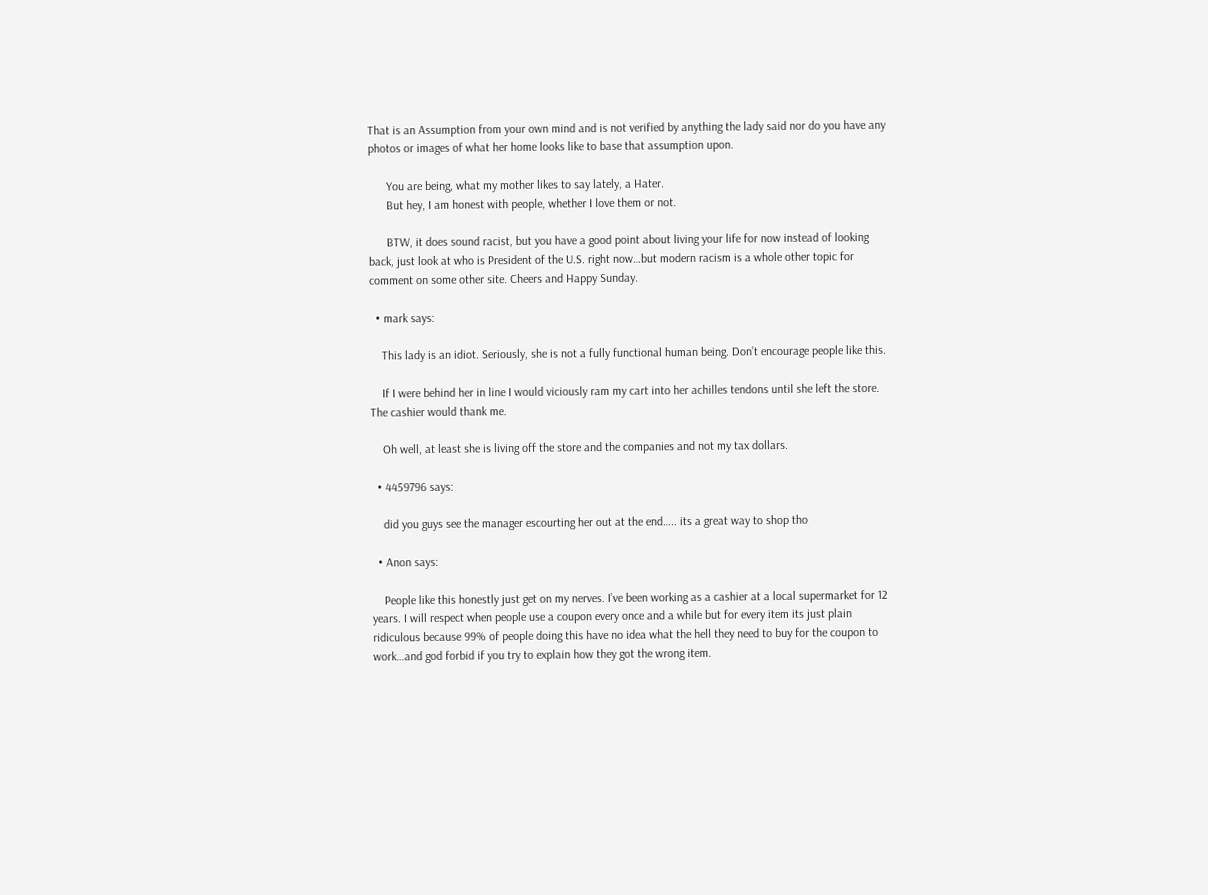That is an Assumption from your own mind and is not verified by anything the lady said nor do you have any photos or images of what her home looks like to base that assumption upon.

      You are being, what my mother likes to say lately, a Hater.
      But hey, I am honest with people, whether I love them or not.

      BTW, it does sound racist, but you have a good point about living your life for now instead of looking back, just look at who is President of the U.S. right now…but modern racism is a whole other topic for comment on some other site. Cheers and Happy Sunday.

  • mark says:

    This lady is an idiot. Seriously, she is not a fully functional human being. Don’t encourage people like this.

    If I were behind her in line I would viciously ram my cart into her achilles tendons until she left the store. The cashier would thank me.

    Oh well, at least she is living off the store and the companies and not my tax dollars.

  • 4459796 says:

    did you guys see the manager escourting her out at the end….. its a great way to shop tho

  • Anon says:

    People like this honestly just get on my nerves. I’ve been working as a cashier at a local supermarket for 12 years. I will respect when people use a coupon every once and a while but for every item its just plain ridiculous because 99% of people doing this have no idea what the hell they need to buy for the coupon to work…and god forbid if you try to explain how they got the wrong item.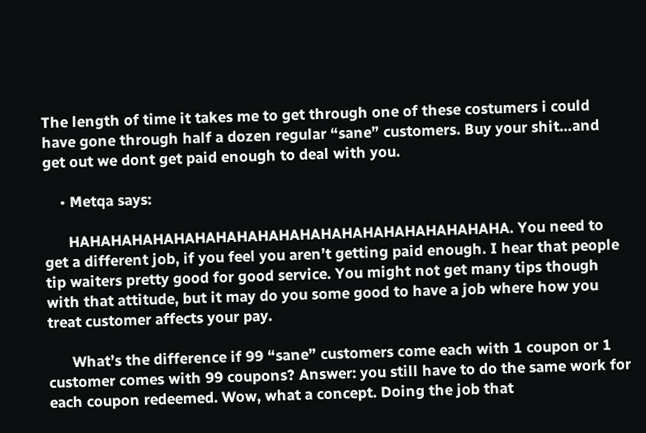The length of time it takes me to get through one of these costumers i could have gone through half a dozen regular “sane” customers. Buy your shit…and get out we dont get paid enough to deal with you.

    • Metqa says:

      HAHAHAHAHAHAHAHAHAHAHAHAHAHAHAHAHAHAHAHAHA. You need to get a different job, if you feel you aren’t getting paid enough. I hear that people tip waiters pretty good for good service. You might not get many tips though with that attitude, but it may do you some good to have a job where how you treat customer affects your pay.

      What’s the difference if 99 “sane” customers come each with 1 coupon or 1 customer comes with 99 coupons? Answer: you still have to do the same work for each coupon redeemed. Wow, what a concept. Doing the job that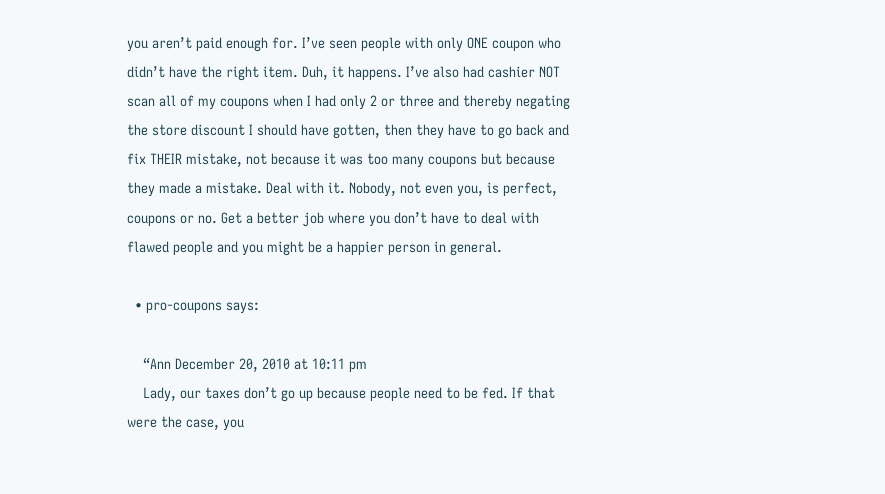you aren’t paid enough for. I’ve seen people with only ONE coupon who didn’t have the right item. Duh, it happens. I’ve also had cashier NOT scan all of my coupons when I had only 2 or three and thereby negating the store discount I should have gotten, then they have to go back and fix THEIR mistake, not because it was too many coupons but because they made a mistake. Deal with it. Nobody, not even you, is perfect, coupons or no. Get a better job where you don’t have to deal with flawed people and you might be a happier person in general.

  • pro-coupons says:

    “Ann December 20, 2010 at 10:11 pm
    Lady, our taxes don’t go up because people need to be fed. If that were the case, you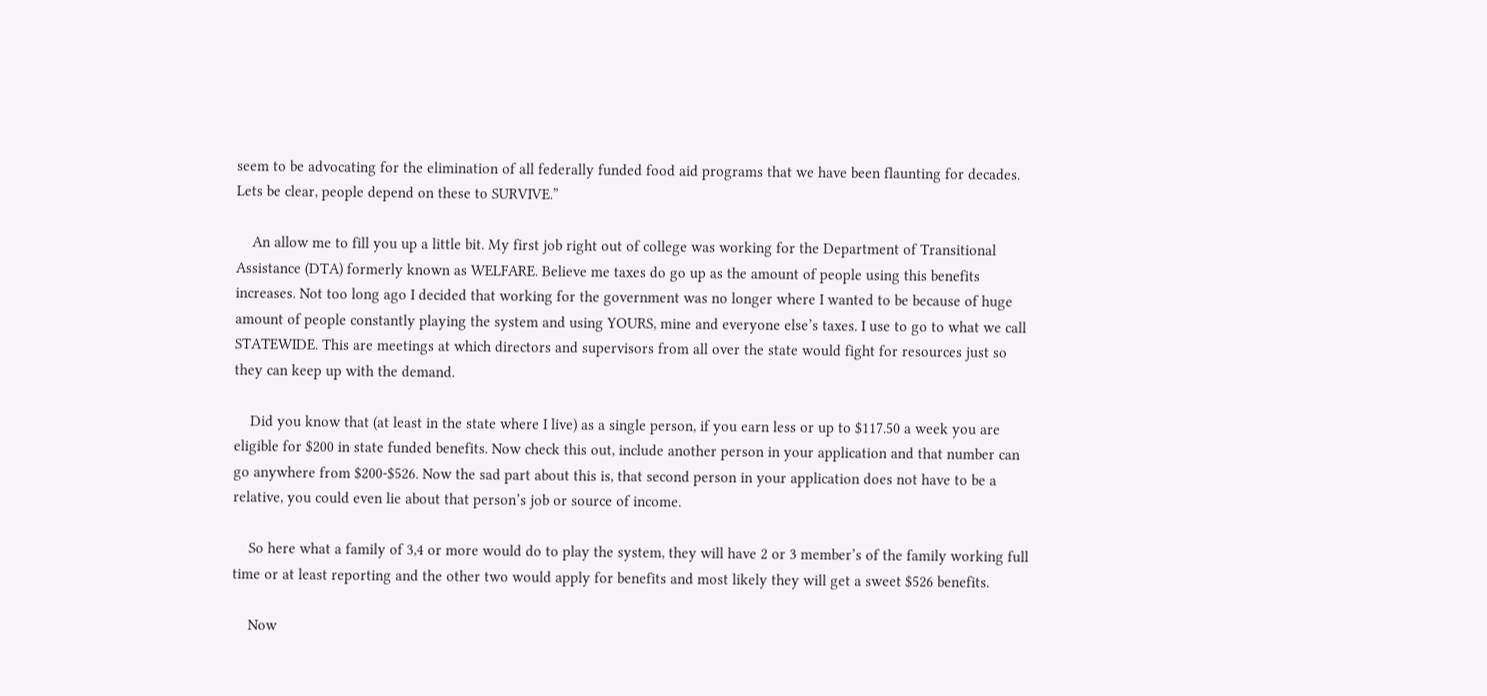seem to be advocating for the elimination of all federally funded food aid programs that we have been flaunting for decades. Lets be clear, people depend on these to SURVIVE.”

    An allow me to fill you up a little bit. My first job right out of college was working for the Department of Transitional Assistance (DTA) formerly known as WELFARE. Believe me taxes do go up as the amount of people using this benefits increases. Not too long ago I decided that working for the government was no longer where I wanted to be because of huge amount of people constantly playing the system and using YOURS, mine and everyone else’s taxes. I use to go to what we call STATEWIDE. This are meetings at which directors and supervisors from all over the state would fight for resources just so they can keep up with the demand.

    Did you know that (at least in the state where I live) as a single person, if you earn less or up to $117.50 a week you are eligible for $200 in state funded benefits. Now check this out, include another person in your application and that number can go anywhere from $200-$526. Now the sad part about this is, that second person in your application does not have to be a relative, you could even lie about that person’s job or source of income.

    So here what a family of 3,4 or more would do to play the system, they will have 2 or 3 member’s of the family working full time or at least reporting and the other two would apply for benefits and most likely they will get a sweet $526 benefits.

    Now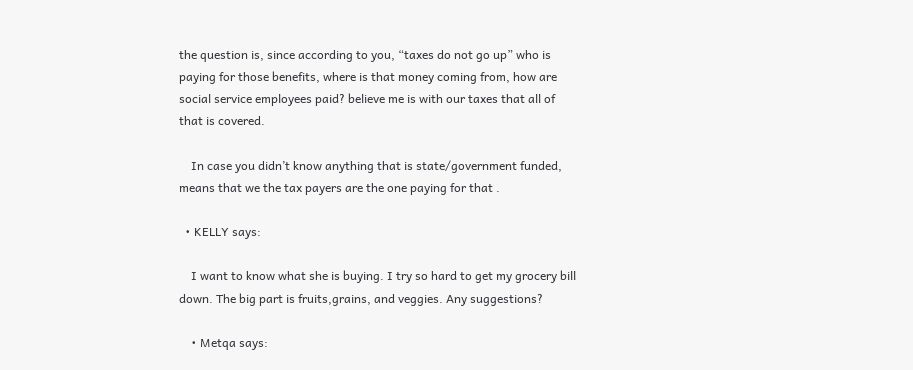the question is, since according to you, “taxes do not go up” who is paying for those benefits, where is that money coming from, how are social service employees paid? believe me is with our taxes that all of that is covered.

    In case you didn’t know anything that is state/government funded, means that we the tax payers are the one paying for that .

  • KELLY says:

    I want to know what she is buying. I try so hard to get my grocery bill down. The big part is fruits,grains, and veggies. Any suggestions?

    • Metqa says: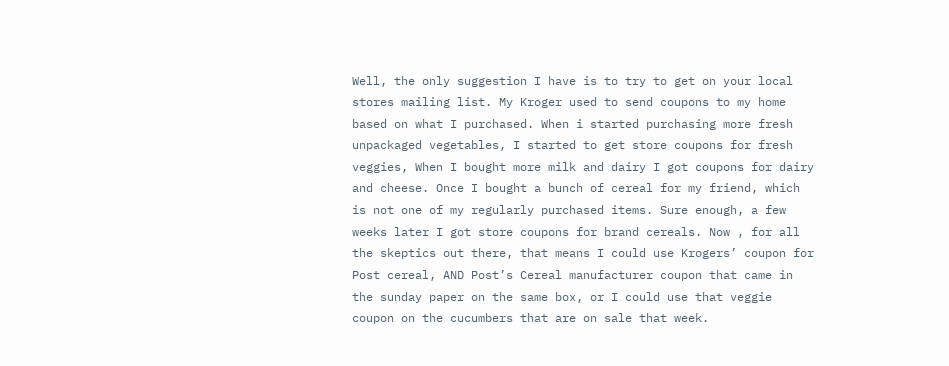Well, the only suggestion I have is to try to get on your local stores mailing list. My Kroger used to send coupons to my home based on what I purchased. When i started purchasing more fresh unpackaged vegetables, I started to get store coupons for fresh veggies, When I bought more milk and dairy I got coupons for dairy and cheese. Once I bought a bunch of cereal for my friend, which is not one of my regularly purchased items. Sure enough, a few weeks later I got store coupons for brand cereals. Now , for all the skeptics out there, that means I could use Krogers’ coupon for Post cereal, AND Post’s Cereal manufacturer coupon that came in the sunday paper on the same box, or I could use that veggie coupon on the cucumbers that are on sale that week.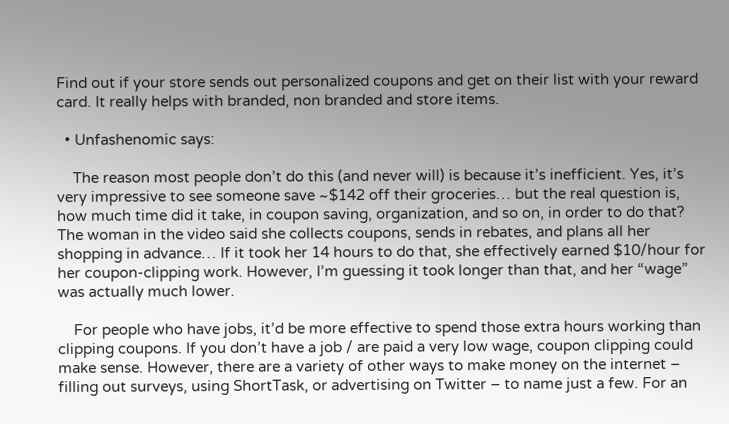Find out if your store sends out personalized coupons and get on their list with your reward card. It really helps with branded, non branded and store items.

  • Unfashenomic says:

    The reason most people don’t do this (and never will) is because it’s inefficient. Yes, it’s very impressive to see someone save ~$142 off their groceries… but the real question is, how much time did it take, in coupon saving, organization, and so on, in order to do that? The woman in the video said she collects coupons, sends in rebates, and plans all her shopping in advance… If it took her 14 hours to do that, she effectively earned $10/hour for her coupon-clipping work. However, I’m guessing it took longer than that, and her “wage” was actually much lower.

    For people who have jobs, it’d be more effective to spend those extra hours working than clipping coupons. If you don’t have a job / are paid a very low wage, coupon clipping could make sense. However, there are a variety of other ways to make money on the internet – filling out surveys, using ShortTask, or advertising on Twitter – to name just a few. For an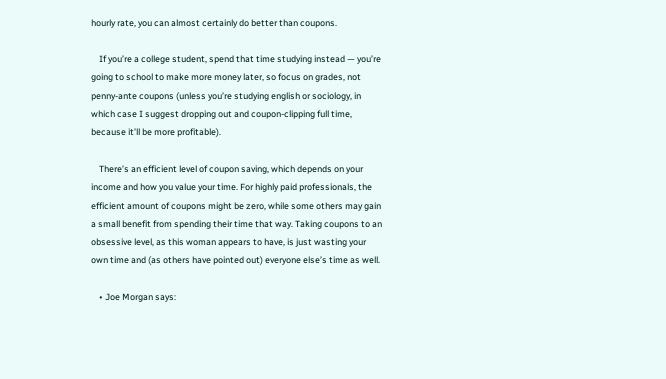hourly rate, you can almost certainly do better than coupons.

    If you’re a college student, spend that time studying instead — you’re going to school to make more money later, so focus on grades, not penny-ante coupons (unless you’re studying english or sociology, in which case I suggest dropping out and coupon-clipping full time, because it’ll be more profitable).

    There’s an efficient level of coupon saving, which depends on your income and how you value your time. For highly paid professionals, the efficient amount of coupons might be zero, while some others may gain a small benefit from spending their time that way. Taking coupons to an obsessive level, as this woman appears to have, is just wasting your own time and (as others have pointed out) everyone else’s time as well.

    • Joe Morgan says: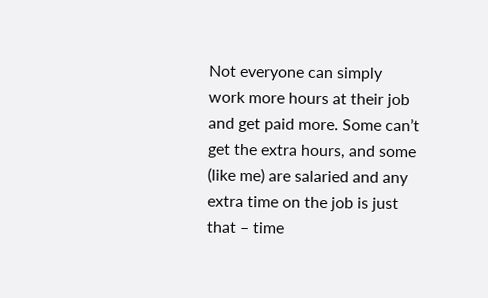Not everyone can simply work more hours at their job and get paid more. Some can’t get the extra hours, and some (like me) are salaried and any extra time on the job is just that – time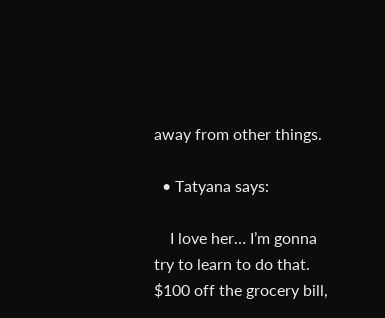away from other things.

  • Tatyana says:

    I love her… I’m gonna try to learn to do that. $100 off the grocery bill,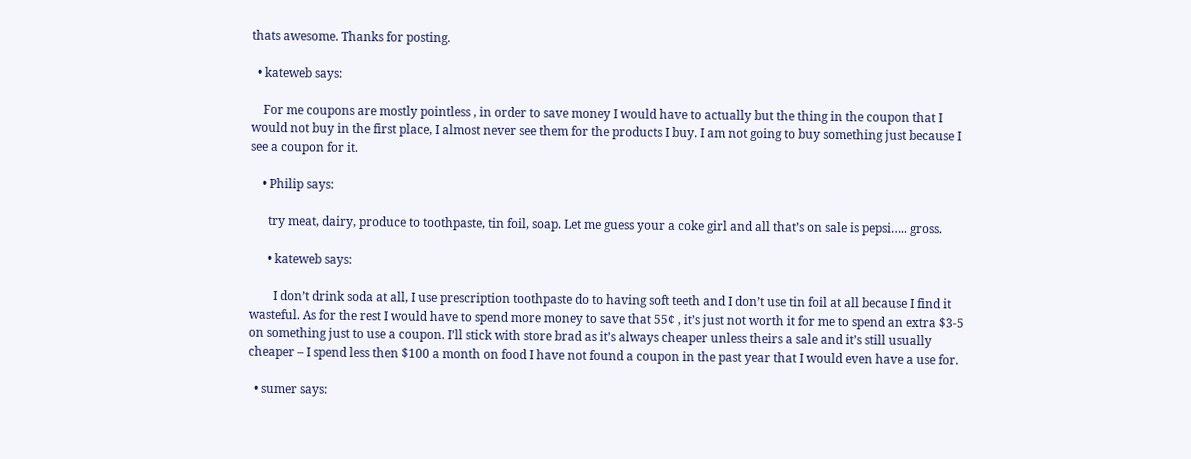thats awesome. Thanks for posting.

  • kateweb says:

    For me coupons are mostly pointless , in order to save money I would have to actually but the thing in the coupon that I would not buy in the first place, I almost never see them for the products I buy. I am not going to buy something just because I see a coupon for it.

    • Philip says:

      try meat, dairy, produce to toothpaste, tin foil, soap. Let me guess your a coke girl and all that’s on sale is pepsi….. gross.

      • kateweb says:

        I don’t drink soda at all, I use prescription toothpaste do to having soft teeth and I don’t use tin foil at all because I find it wasteful. As for the rest I would have to spend more money to save that 55¢ , it’s just not worth it for me to spend an extra $3-5 on something just to use a coupon. I’ll stick with store brad as it’s always cheaper unless theirs a sale and it’s still usually cheaper – I spend less then $100 a month on food I have not found a coupon in the past year that I would even have a use for.

  • sumer says: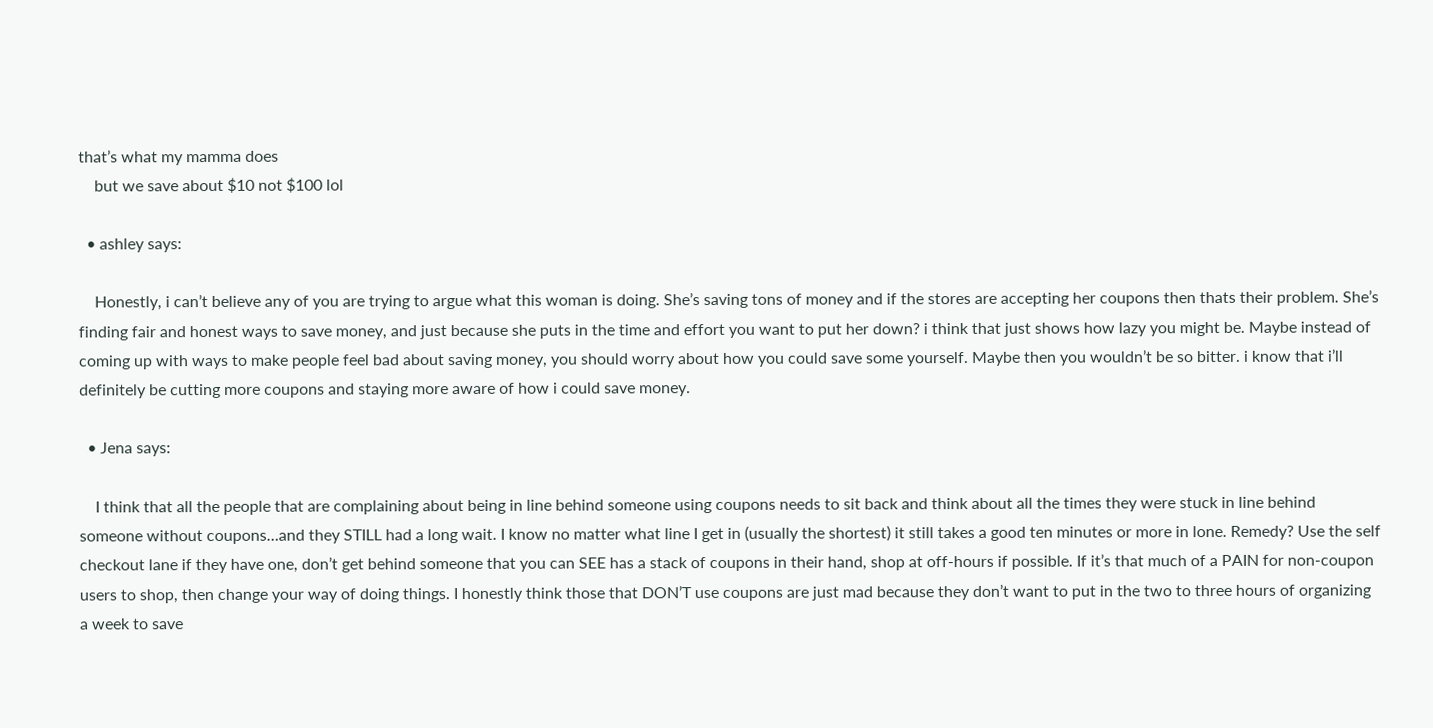that’s what my mamma does
    but we save about $10 not $100 lol

  • ashley says:

    Honestly, i can’t believe any of you are trying to argue what this woman is doing. She’s saving tons of money and if the stores are accepting her coupons then thats their problem. She’s finding fair and honest ways to save money, and just because she puts in the time and effort you want to put her down? i think that just shows how lazy you might be. Maybe instead of coming up with ways to make people feel bad about saving money, you should worry about how you could save some yourself. Maybe then you wouldn’t be so bitter. i know that i’ll definitely be cutting more coupons and staying more aware of how i could save money.

  • Jena says:

    I think that all the people that are complaining about being in line behind someone using coupons needs to sit back and think about all the times they were stuck in line behind someone without coupons…and they STILL had a long wait. I know no matter what line I get in (usually the shortest) it still takes a good ten minutes or more in lone. Remedy? Use the self checkout lane if they have one, don’t get behind someone that you can SEE has a stack of coupons in their hand, shop at off-hours if possible. If it’s that much of a PAIN for non-coupon users to shop, then change your way of doing things. I honestly think those that DON’T use coupons are just mad because they don’t want to put in the two to three hours of organizing a week to save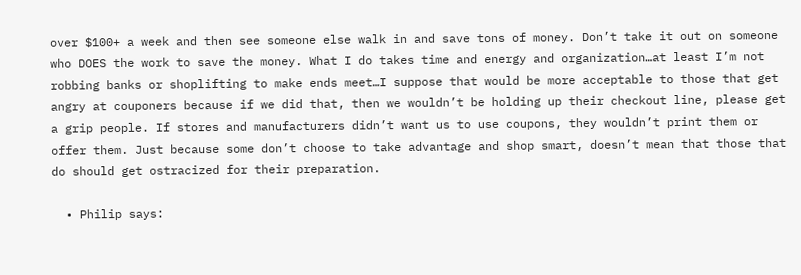over $100+ a week and then see someone else walk in and save tons of money. Don’t take it out on someone who DOES the work to save the money. What I do takes time and energy and organization…at least I’m not robbing banks or shoplifting to make ends meet…I suppose that would be more acceptable to those that get angry at couponers because if we did that, then we wouldn’t be holding up their checkout line, please get a grip people. If stores and manufacturers didn’t want us to use coupons, they wouldn’t print them or offer them. Just because some don’t choose to take advantage and shop smart, doesn’t mean that those that do should get ostracized for their preparation.

  • Philip says: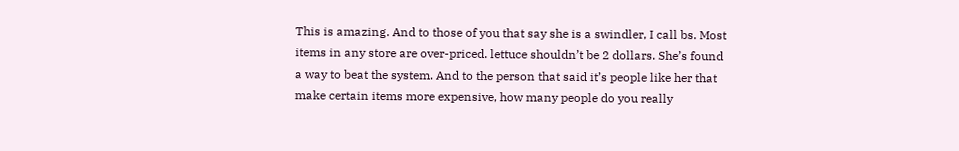This is amazing. And to those of you that say she is a swindler, I call bs. Most items in any store are over-priced. lettuce shouldn’t be 2 dollars. She’s found a way to beat the system. And to the person that said it’s people like her that make certain items more expensive, how many people do you really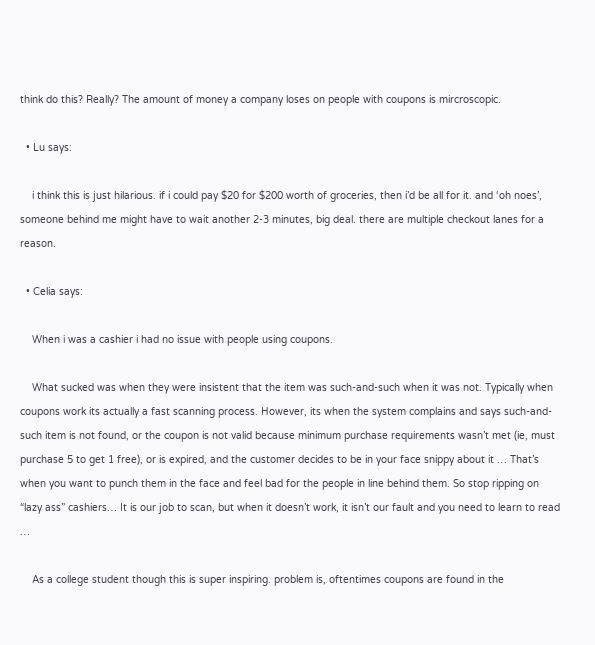think do this? Really? The amount of money a company loses on people with coupons is mircroscopic.

  • Lu says:

    i think this is just hilarious. if i could pay $20 for $200 worth of groceries, then i’d be all for it. and ‘oh noes’, someone behind me might have to wait another 2-3 minutes, big deal. there are multiple checkout lanes for a reason.

  • Celia says:

    When i was a cashier i had no issue with people using coupons.

    What sucked was when they were insistent that the item was such-and-such when it was not. Typically when coupons work its actually a fast scanning process. However, its when the system complains and says such-and-such item is not found, or the coupon is not valid because minimum purchase requirements wasn’t met (ie, must purchase 5 to get 1 free), or is expired, and the customer decides to be in your face snippy about it … That’s when you want to punch them in the face and feel bad for the people in line behind them. So stop ripping on “lazy ass” cashiers… It is our job to scan, but when it doesn’t work, it isn’t our fault and you need to learn to read …

    As a college student though this is super inspiring. problem is, oftentimes coupons are found in the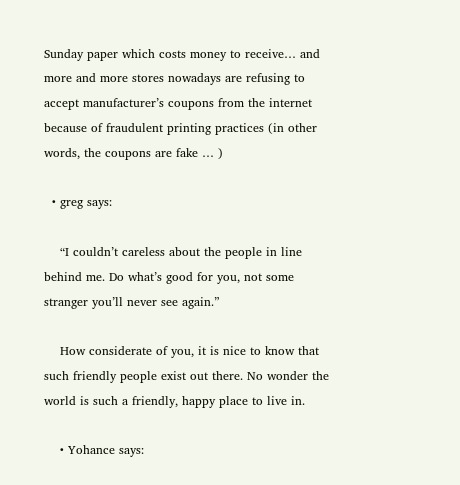Sunday paper which costs money to receive… and more and more stores nowadays are refusing to accept manufacturer’s coupons from the internet because of fraudulent printing practices (in other words, the coupons are fake … )

  • greg says:

    “I couldn’t careless about the people in line behind me. Do what’s good for you, not some stranger you’ll never see again.”

    How considerate of you, it is nice to know that such friendly people exist out there. No wonder the world is such a friendly, happy place to live in.

    • Yohance says: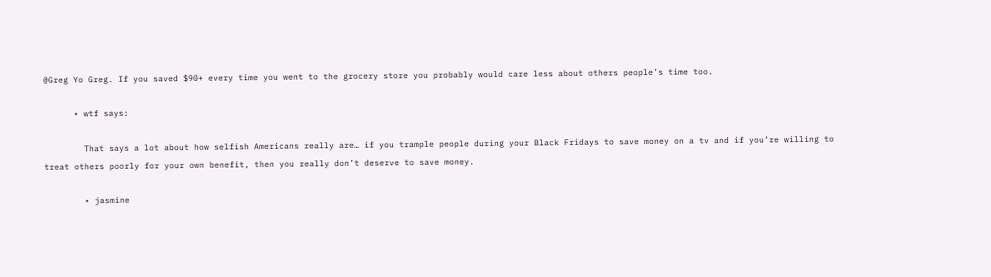@Greg Yo Greg. If you saved $90+ every time you went to the grocery store you probably would care less about others people’s time too.

      • wtf says:

        That says a lot about how selfish Americans really are… if you trample people during your Black Fridays to save money on a tv and if you’re willing to treat others poorly for your own benefit, then you really don’t deserve to save money.

        • jasmine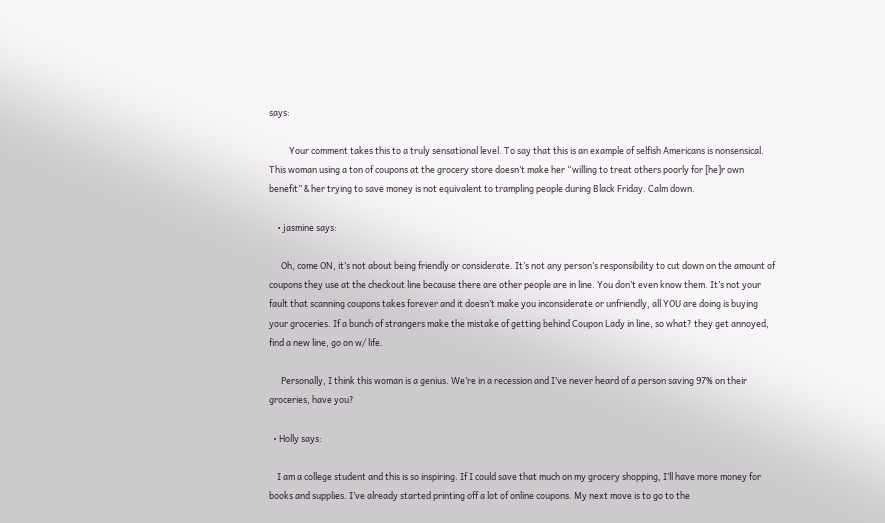says:

          Your comment takes this to a truly sensational level. To say that this is an example of selfish Americans is nonsensical. This woman using a ton of coupons at the grocery store doesn’t make her “willing to treat others poorly for [he]r own benefit” & her trying to save money is not equivalent to trampling people during Black Friday. Calm down.

    • jasmine says:

      Oh, come ON, it’s not about being friendly or considerate. It’s not any person’s responsibility to cut down on the amount of coupons they use at the checkout line because there are other people are in line. You don’t even know them. It’s not your fault that scanning coupons takes forever and it doesn’t make you inconsiderate or unfriendly, all YOU are doing is buying your groceries. If a bunch of strangers make the mistake of getting behind Coupon Lady in line, so what? they get annoyed, find a new line, go on w/ life.

      Personally, I think this woman is a genius. We’re in a recession and I’ve never heard of a person saving 97% on their groceries, have you?

  • Holly says:

    I am a college student and this is so inspiring. If I could save that much on my grocery shopping, I’ll have more money for books and supplies. I’ve already started printing off a lot of online coupons. My next move is to go to the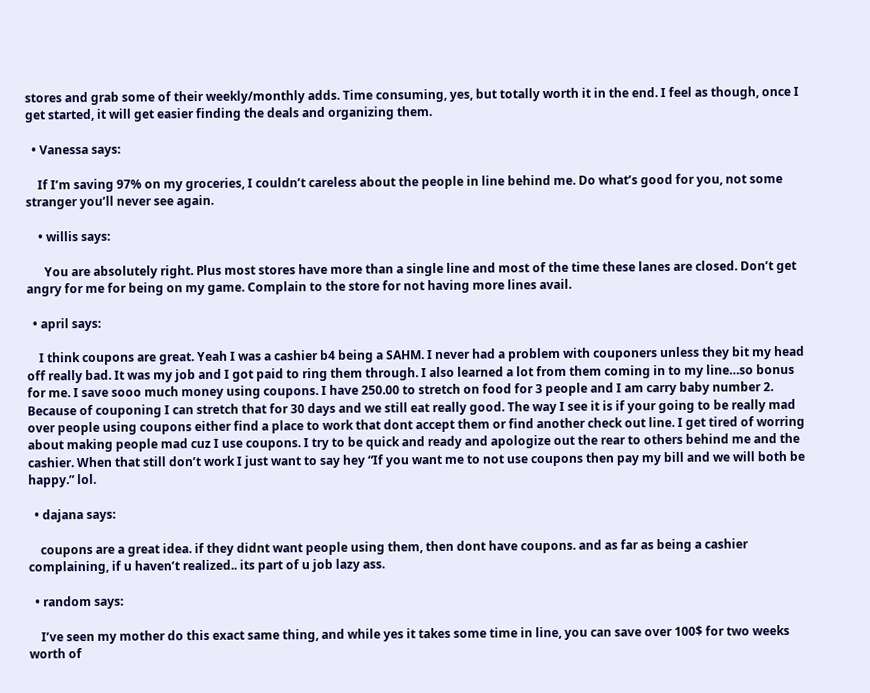stores and grab some of their weekly/monthly adds. Time consuming, yes, but totally worth it in the end. I feel as though, once I get started, it will get easier finding the deals and organizing them.

  • Vanessa says:

    If I’m saving 97% on my groceries, I couldn’t careless about the people in line behind me. Do what’s good for you, not some stranger you’ll never see again.

    • willis says:

      You are absolutely right. Plus most stores have more than a single line and most of the time these lanes are closed. Don’t get angry for me for being on my game. Complain to the store for not having more lines avail.

  • april says:

    I think coupons are great. Yeah I was a cashier b4 being a SAHM. I never had a problem with couponers unless they bit my head off really bad. It was my job and I got paid to ring them through. I also learned a lot from them coming in to my line…so bonus for me. I save sooo much money using coupons. I have 250.00 to stretch on food for 3 people and I am carry baby number 2. Because of couponing I can stretch that for 30 days and we still eat really good. The way I see it is if your going to be really mad over people using coupons either find a place to work that dont accept them or find another check out line. I get tired of worring about making people mad cuz I use coupons. I try to be quick and ready and apologize out the rear to others behind me and the cashier. When that still don’t work I just want to say hey “If you want me to not use coupons then pay my bill and we will both be happy.” lol.

  • dajana says:

    coupons are a great idea. if they didnt want people using them, then dont have coupons. and as far as being a cashier complaining, if u haven’t realized.. its part of u job lazy ass.

  • random says:

    I’ve seen my mother do this exact same thing, and while yes it takes some time in line, you can save over 100$ for two weeks worth of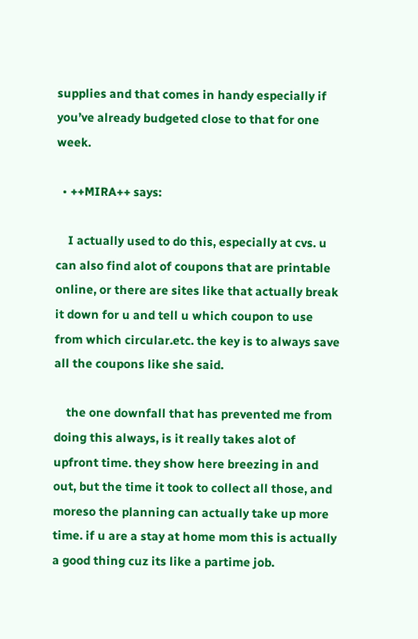supplies and that comes in handy especially if you’ve already budgeted close to that for one week.

  • ++MIRA++ says:

    I actually used to do this, especially at cvs. u can also find alot of coupons that are printable online, or there are sites like that actually break it down for u and tell u which coupon to use from which circular.etc. the key is to always save all the coupons like she said.

    the one downfall that has prevented me from doing this always, is it really takes alot of upfront time. they show here breezing in and out, but the time it took to collect all those, and moreso the planning can actually take up more time. if u are a stay at home mom this is actually a good thing cuz its like a partime job.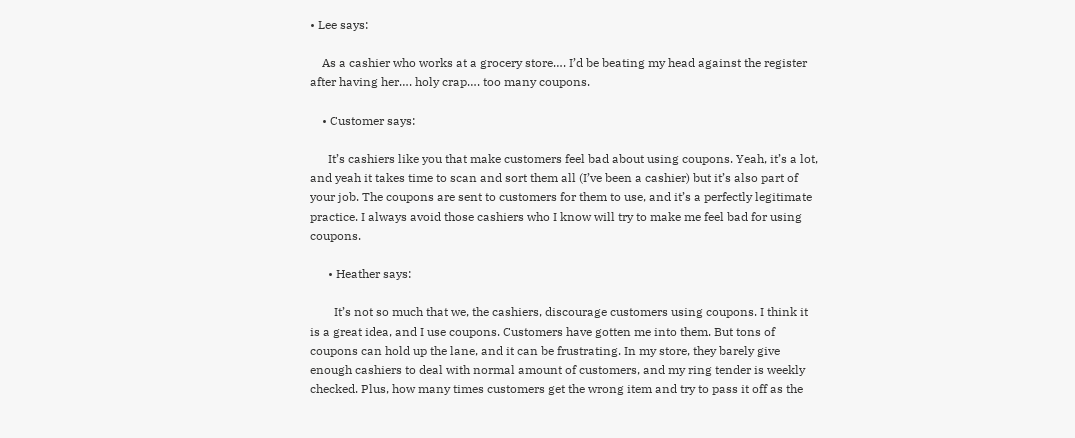• Lee says:

    As a cashier who works at a grocery store…. I’d be beating my head against the register after having her…. holy crap…. too many coupons.

    • Customer says:

      It’s cashiers like you that make customers feel bad about using coupons. Yeah, it’s a lot, and yeah it takes time to scan and sort them all (I’ve been a cashier) but it’s also part of your job. The coupons are sent to customers for them to use, and it’s a perfectly legitimate practice. I always avoid those cashiers who I know will try to make me feel bad for using coupons.

      • Heather says:

        It’s not so much that we, the cashiers, discourage customers using coupons. I think it is a great idea, and I use coupons. Customers have gotten me into them. But tons of coupons can hold up the lane, and it can be frustrating. In my store, they barely give enough cashiers to deal with normal amount of customers, and my ring tender is weekly checked. Plus, how many times customers get the wrong item and try to pass it off as the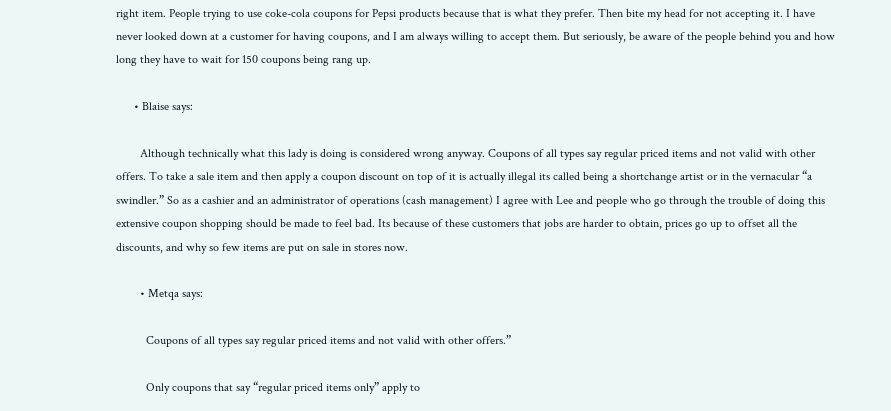right item. People trying to use coke-cola coupons for Pepsi products because that is what they prefer. Then bite my head for not accepting it. I have never looked down at a customer for having coupons, and I am always willing to accept them. But seriously, be aware of the people behind you and how long they have to wait for 150 coupons being rang up.

      • Blaise says:

        Although technically what this lady is doing is considered wrong anyway. Coupons of all types say regular priced items and not valid with other offers. To take a sale item and then apply a coupon discount on top of it is actually illegal its called being a shortchange artist or in the vernacular “a swindler.” So as a cashier and an administrator of operations (cash management) I agree with Lee and people who go through the trouble of doing this extensive coupon shopping should be made to feel bad. Its because of these customers that jobs are harder to obtain, prices go up to offset all the discounts, and why so few items are put on sale in stores now.

        • Metqa says:

          Coupons of all types say regular priced items and not valid with other offers.”

          Only coupons that say “regular priced items only” apply to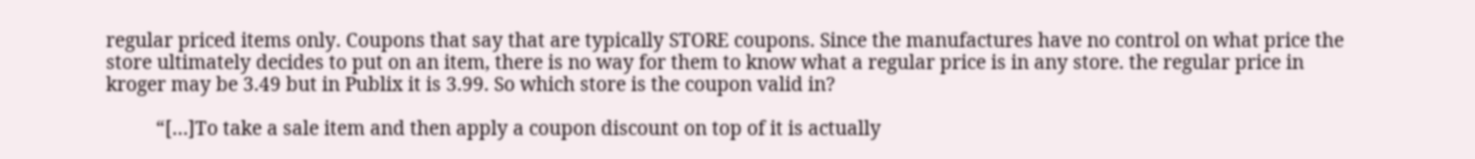regular priced items only. Coupons that say that are typically STORE coupons. Since the manufactures have no control on what price the store ultimately decides to put on an item, there is no way for them to know what a regular price is in any store. the regular price in kroger may be 3.49 but in Publix it is 3.99. So which store is the coupon valid in?

          “[…]To take a sale item and then apply a coupon discount on top of it is actually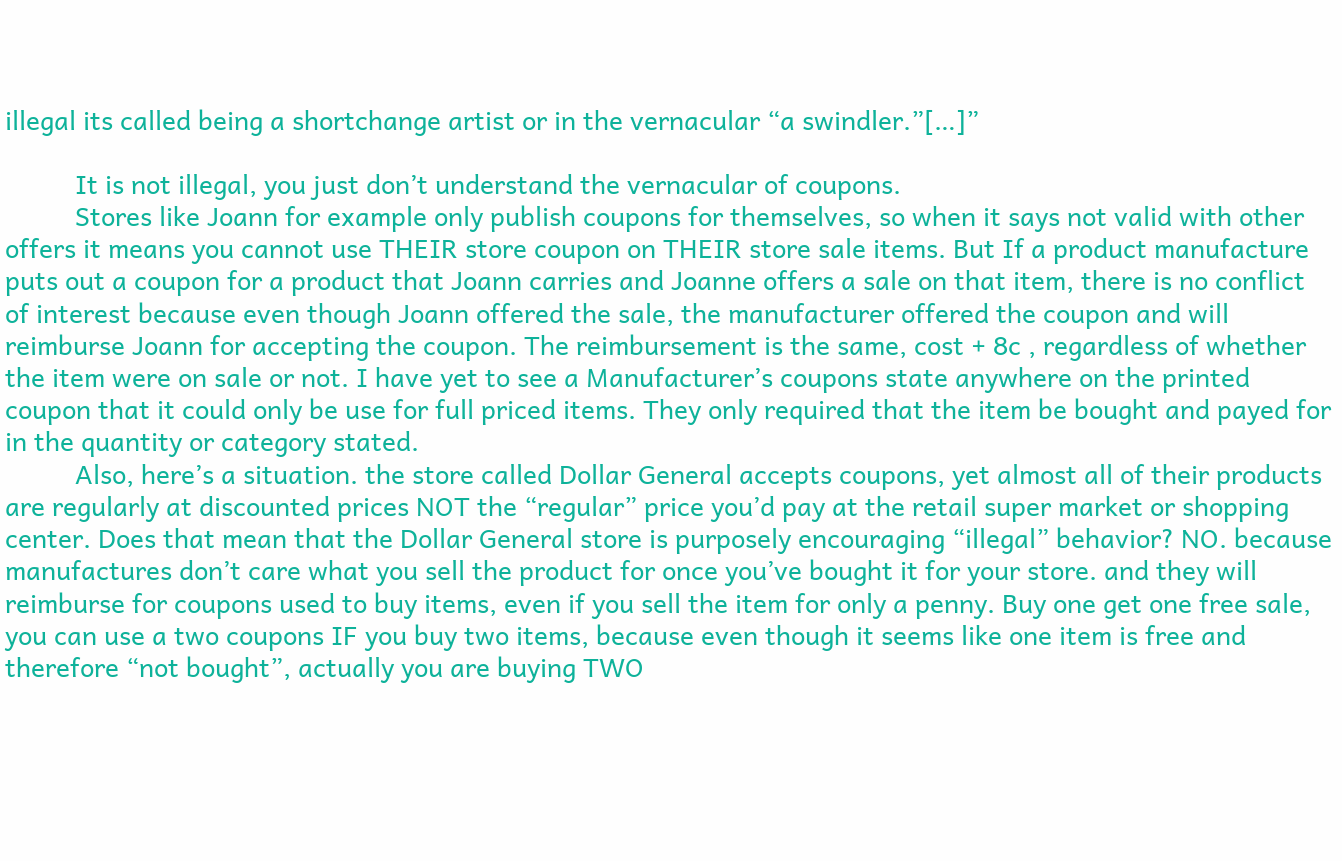illegal its called being a shortchange artist or in the vernacular “a swindler.”[…]”

          It is not illegal, you just don’t understand the vernacular of coupons.
          Stores like Joann for example only publish coupons for themselves, so when it says not valid with other offers it means you cannot use THEIR store coupon on THEIR store sale items. But If a product manufacture puts out a coupon for a product that Joann carries and Joanne offers a sale on that item, there is no conflict of interest because even though Joann offered the sale, the manufacturer offered the coupon and will reimburse Joann for accepting the coupon. The reimbursement is the same, cost + 8c , regardless of whether the item were on sale or not. I have yet to see a Manufacturer’s coupons state anywhere on the printed coupon that it could only be use for full priced items. They only required that the item be bought and payed for in the quantity or category stated.
          Also, here’s a situation. the store called Dollar General accepts coupons, yet almost all of their products are regularly at discounted prices NOT the “regular” price you’d pay at the retail super market or shopping center. Does that mean that the Dollar General store is purposely encouraging “illegal” behavior? NO. because manufactures don’t care what you sell the product for once you’ve bought it for your store. and they will reimburse for coupons used to buy items, even if you sell the item for only a penny. Buy one get one free sale, you can use a two coupons IF you buy two items, because even though it seems like one item is free and therefore “not bought”, actually you are buying TWO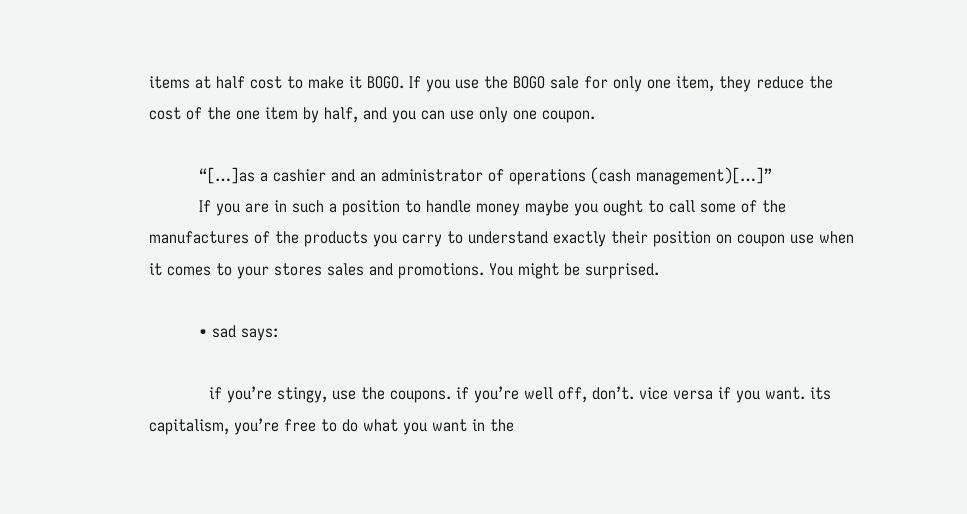items at half cost to make it BOGO. If you use the BOGO sale for only one item, they reduce the cost of the one item by half, and you can use only one coupon.

          “[…]as a cashier and an administrator of operations (cash management)[…]”
          If you are in such a position to handle money maybe you ought to call some of the manufactures of the products you carry to understand exactly their position on coupon use when it comes to your stores sales and promotions. You might be surprised.

          • sad says:

            if you’re stingy, use the coupons. if you’re well off, don’t. vice versa if you want. its capitalism, you’re free to do what you want in the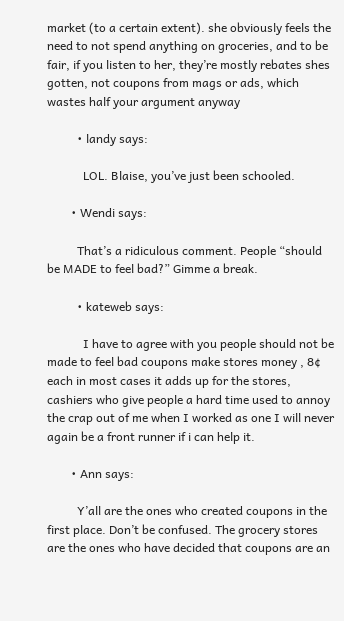market (to a certain extent). she obviously feels the need to not spend anything on groceries, and to be fair, if you listen to her, they’re mostly rebates shes gotten, not coupons from mags or ads, which wastes half your argument anyway

          • landy says:

            LOL. Blaise, you’ve just been schooled.

        • Wendi says:

          That’s a ridiculous comment. People “should be MADE to feel bad?” Gimme a break.

          • kateweb says:

            I have to agree with you people should not be made to feel bad coupons make stores money , 8¢ each in most cases it adds up for the stores, cashiers who give people a hard time used to annoy the crap out of me when I worked as one I will never again be a front runner if i can help it.

        • Ann says:

          Y’all are the ones who created coupons in the first place. Don’t be confused. The grocery stores are the ones who have decided that coupons are an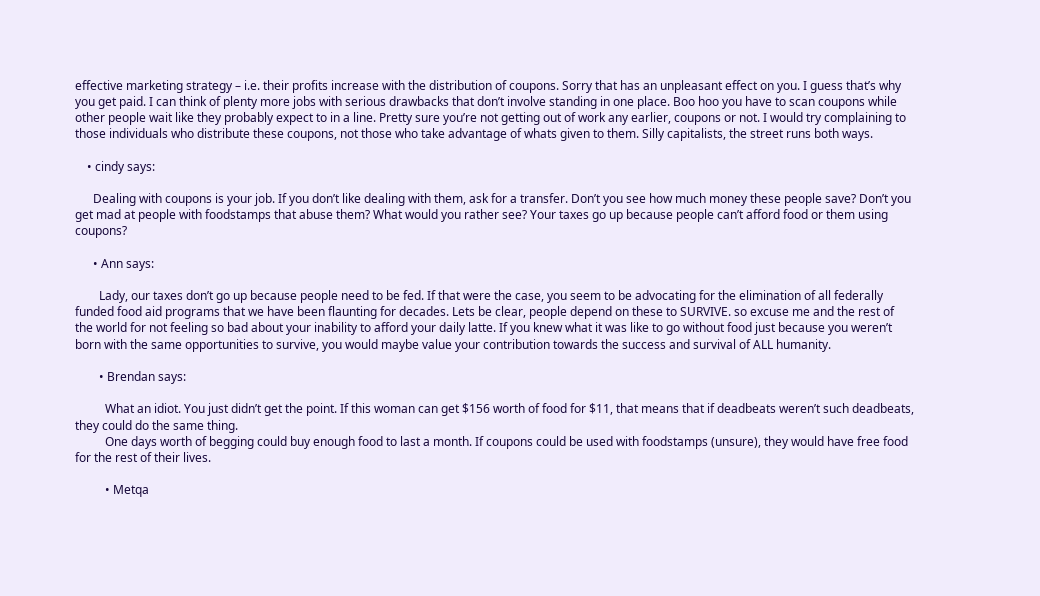effective marketing strategy – i.e. their profits increase with the distribution of coupons. Sorry that has an unpleasant effect on you. I guess that’s why you get paid. I can think of plenty more jobs with serious drawbacks that don’t involve standing in one place. Boo hoo you have to scan coupons while other people wait like they probably expect to in a line. Pretty sure you’re not getting out of work any earlier, coupons or not. I would try complaining to those individuals who distribute these coupons, not those who take advantage of whats given to them. Silly capitalists, the street runs both ways.

    • cindy says:

      Dealing with coupons is your job. If you don’t like dealing with them, ask for a transfer. Don’t you see how much money these people save? Don’t you get mad at people with foodstamps that abuse them? What would you rather see? Your taxes go up because people can’t afford food or them using coupons?

      • Ann says:

        Lady, our taxes don’t go up because people need to be fed. If that were the case, you seem to be advocating for the elimination of all federally funded food aid programs that we have been flaunting for decades. Lets be clear, people depend on these to SURVIVE. so excuse me and the rest of the world for not feeling so bad about your inability to afford your daily latte. If you knew what it was like to go without food just because you weren’t born with the same opportunities to survive, you would maybe value your contribution towards the success and survival of ALL humanity.

        • Brendan says:

          What an idiot. You just didn’t get the point. If this woman can get $156 worth of food for $11, that means that if deadbeats weren’t such deadbeats, they could do the same thing.
          One days worth of begging could buy enough food to last a month. If coupons could be used with foodstamps (unsure), they would have free food for the rest of their lives.

          • Metqa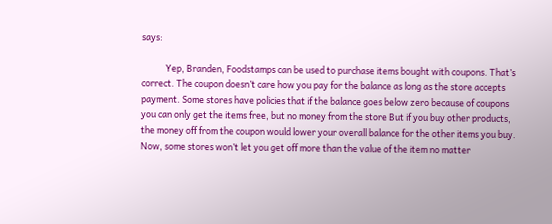says:

            Yep, Branden, Foodstamps can be used to purchase items bought with coupons. That’s correct. The coupon doesn’t care how you pay for the balance as long as the store accepts payment. Some stores have policies that if the balance goes below zero because of coupons you can only get the items free, but no money from the store But if you buy other products, the money off from the coupon would lower your overall balance for the other items you buy. Now, some stores won’t let you get off more than the value of the item no matter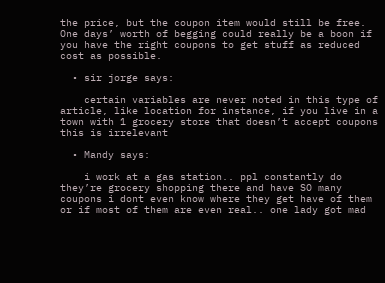the price, but the coupon item would still be free. One days’ worth of begging could really be a boon if you have the right coupons to get stuff as reduced cost as possible.

  • sir jorge says:

    certain variables are never noted in this type of article, like location for instance, if you live in a town with 1 grocery store that doesn’t accept coupons this is irrelevant

  • Mandy says:

    i work at a gas station.. ppl constantly do they’re grocery shopping there and have SO many coupons i dont even know where they get have of them or if most of them are even real.. one lady got mad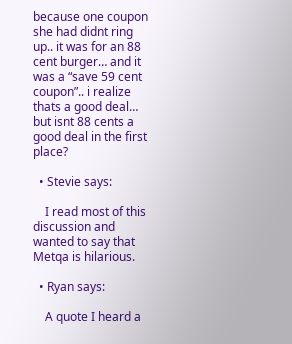because one coupon she had didnt ring up.. it was for an 88 cent burger… and it was a “save 59 cent coupon”.. i realize thats a good deal… but isnt 88 cents a good deal in the first place?

  • Stevie says:

    I read most of this discussion and wanted to say that Metqa is hilarious.

  • Ryan says:

    A quote I heard a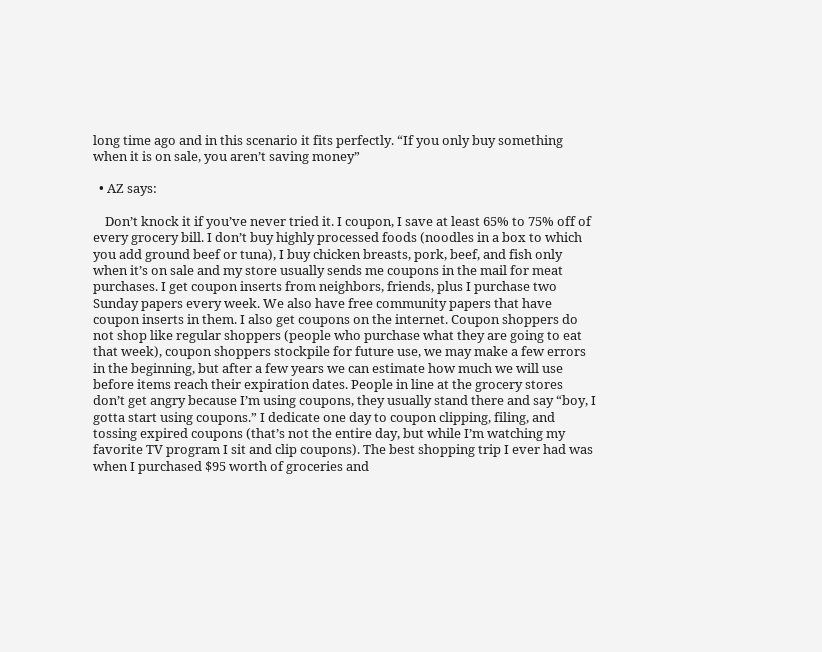long time ago and in this scenario it fits perfectly. “If you only buy something when it is on sale, you aren’t saving money”

  • AZ says:

    Don’t knock it if you’ve never tried it. I coupon, I save at least 65% to 75% off of every grocery bill. I don’t buy highly processed foods (noodles in a box to which you add ground beef or tuna), I buy chicken breasts, pork, beef, and fish only when it’s on sale and my store usually sends me coupons in the mail for meat purchases. I get coupon inserts from neighbors, friends, plus I purchase two Sunday papers every week. We also have free community papers that have coupon inserts in them. I also get coupons on the internet. Coupon shoppers do not shop like regular shoppers (people who purchase what they are going to eat that week), coupon shoppers stockpile for future use, we may make a few errors in the beginning, but after a few years we can estimate how much we will use before items reach their expiration dates. People in line at the grocery stores don’t get angry because I’m using coupons, they usually stand there and say “boy, I gotta start using coupons.” I dedicate one day to coupon clipping, filing, and tossing expired coupons (that’s not the entire day, but while I’m watching my favorite TV program I sit and clip coupons). The best shopping trip I ever had was when I purchased $95 worth of groceries and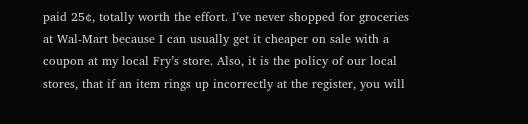paid 25¢, totally worth the effort. I’ve never shopped for groceries at Wal-Mart because I can usually get it cheaper on sale with a coupon at my local Fry’s store. Also, it is the policy of our local stores, that if an item rings up incorrectly at the register, you will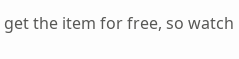get the item for free, so watch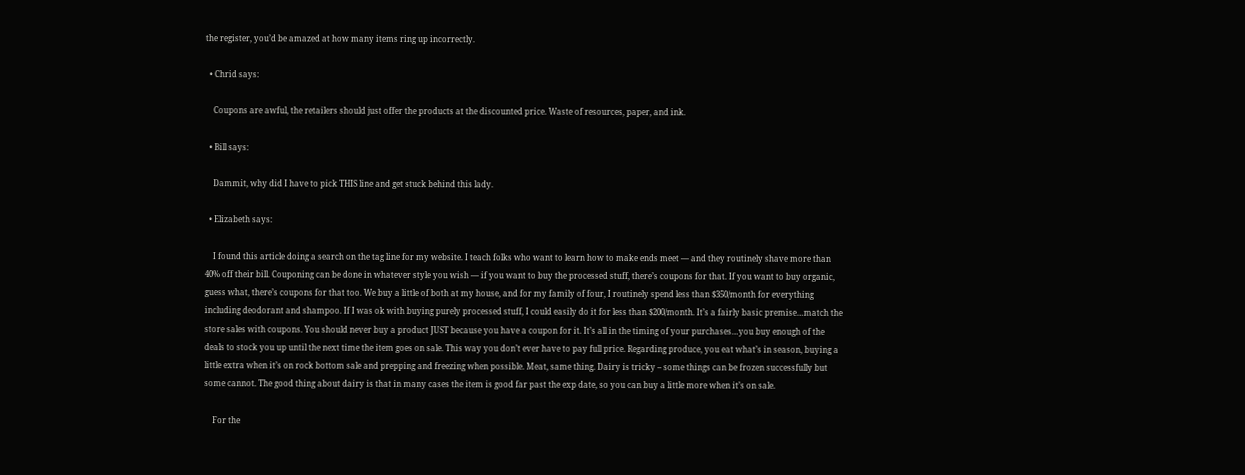the register, you’d be amazed at how many items ring up incorrectly.

  • Chrid says:

    Coupons are awful, the retailers should just offer the products at the discounted price. Waste of resources, paper, and ink.

  • Bill says:

    Dammit, why did I have to pick THIS line and get stuck behind this lady.

  • Elizabeth says:

    I found this article doing a search on the tag line for my website. I teach folks who want to learn how to make ends meet — and they routinely shave more than 40% off their bill. Couponing can be done in whatever style you wish — if you want to buy the processed stuff, there’s coupons for that. If you want to buy organic, guess what, there’s coupons for that too. We buy a little of both at my house, and for my family of four, I routinely spend less than $350/month for everything including deodorant and shampoo. If I was ok with buying purely processed stuff, I could easily do it for less than $200/month. It’s a fairly basic premise…match the store sales with coupons. You should never buy a product JUST because you have a coupon for it. It’s all in the timing of your purchases…you buy enough of the deals to stock you up until the next time the item goes on sale. This way you don’t ever have to pay full price. Regarding produce, you eat what’s in season, buying a little extra when it’s on rock bottom sale and prepping and freezing when possible. Meat, same thing. Dairy is tricky – some things can be frozen successfully but some cannot. The good thing about dairy is that in many cases the item is good far past the exp date, so you can buy a little more when it’s on sale.

    For the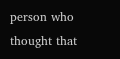person who thought that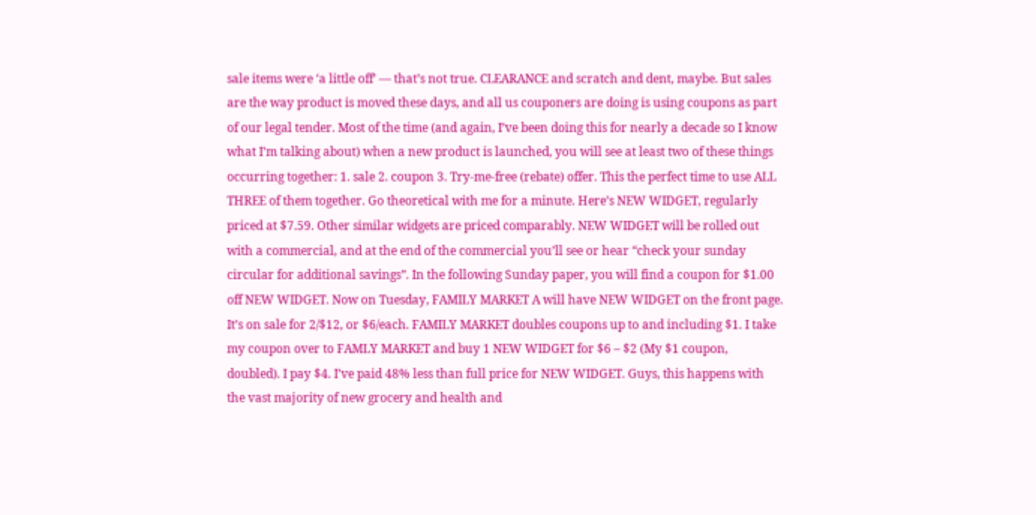sale items were ‘a little off’ — that’s not true. CLEARANCE and scratch and dent, maybe. But sales are the way product is moved these days, and all us couponers are doing is using coupons as part of our legal tender. Most of the time (and again, I’ve been doing this for nearly a decade so I know what I’m talking about) when a new product is launched, you will see at least two of these things occurring together: 1. sale 2. coupon 3. Try-me-free (rebate) offer. This the perfect time to use ALL THREE of them together. Go theoretical with me for a minute. Here’s NEW WIDGET, regularly priced at $7.59. Other similar widgets are priced comparably. NEW WIDGET will be rolled out with a commercial, and at the end of the commercial you’ll see or hear “check your sunday circular for additional savings”. In the following Sunday paper, you will find a coupon for $1.00 off NEW WIDGET. Now on Tuesday, FAMILY MARKET A will have NEW WIDGET on the front page. It’s on sale for 2/$12, or $6/each. FAMILY MARKET doubles coupons up to and including $1. I take my coupon over to FAMLY MARKET and buy 1 NEW WIDGET for $6 – $2 (My $1 coupon, doubled). I pay $4. I’ve paid 48% less than full price for NEW WIDGET. Guys, this happens with the vast majority of new grocery and health and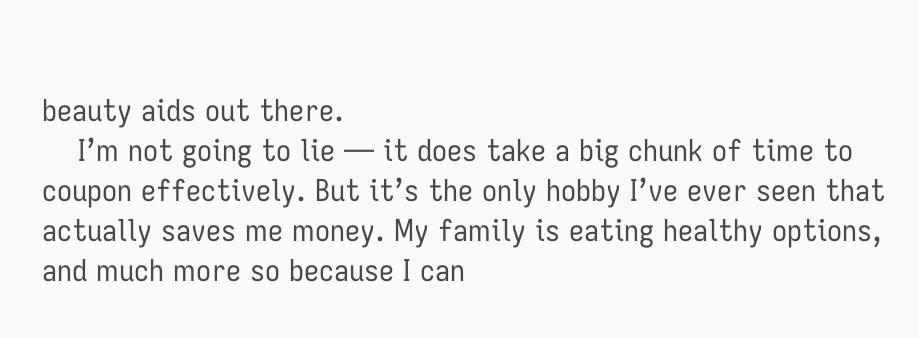beauty aids out there.
    I’m not going to lie — it does take a big chunk of time to coupon effectively. But it’s the only hobby I’ve ever seen that actually saves me money. My family is eating healthy options, and much more so because I can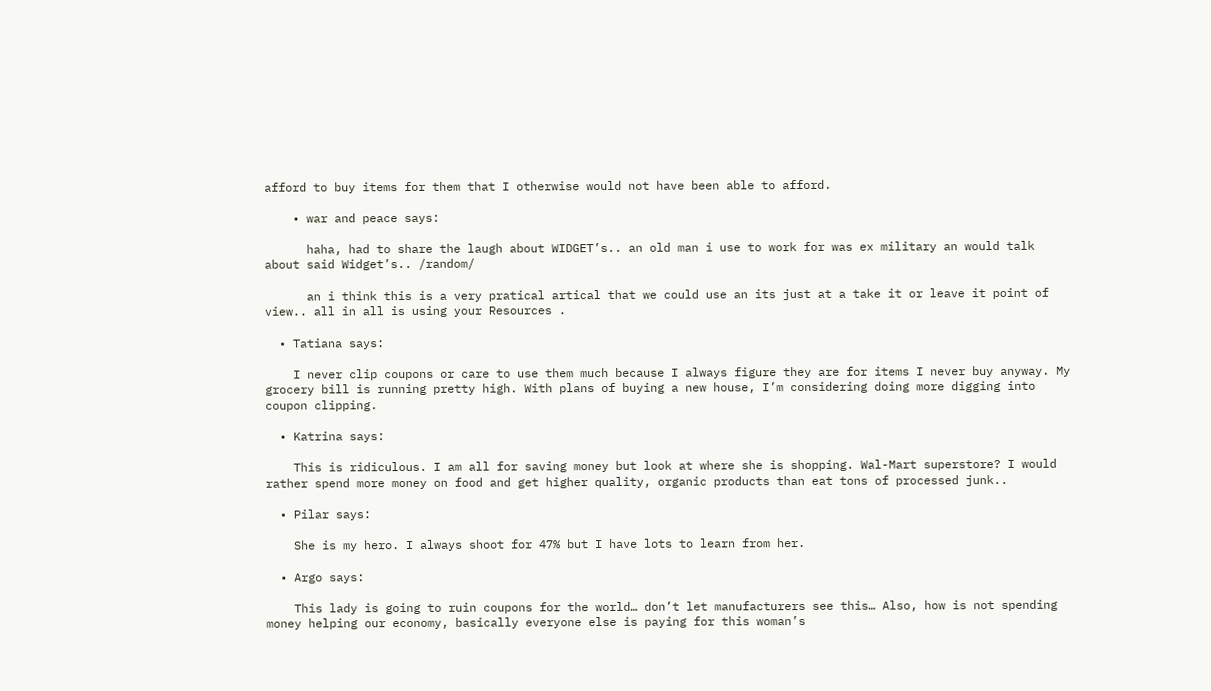afford to buy items for them that I otherwise would not have been able to afford.

    • war and peace says:

      haha, had to share the laugh about WIDGET’s.. an old man i use to work for was ex military an would talk about said Widget’s.. /random/

      an i think this is a very pratical artical that we could use an its just at a take it or leave it point of view.. all in all is using your Resources .

  • Tatiana says:

    I never clip coupons or care to use them much because I always figure they are for items I never buy anyway. My grocery bill is running pretty high. With plans of buying a new house, I’m considering doing more digging into coupon clipping.

  • Katrina says:

    This is ridiculous. I am all for saving money but look at where she is shopping. Wal-Mart superstore? I would rather spend more money on food and get higher quality, organic products than eat tons of processed junk..

  • Pilar says:

    She is my hero. I always shoot for 47% but I have lots to learn from her.

  • Argo says:

    This lady is going to ruin coupons for the world… don’t let manufacturers see this… Also, how is not spending money helping our economy, basically everyone else is paying for this woman’s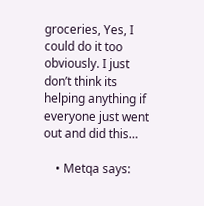groceries, Yes, I could do it too obviously. I just don’t think its helping anything if everyone just went out and did this…

    • Metqa says: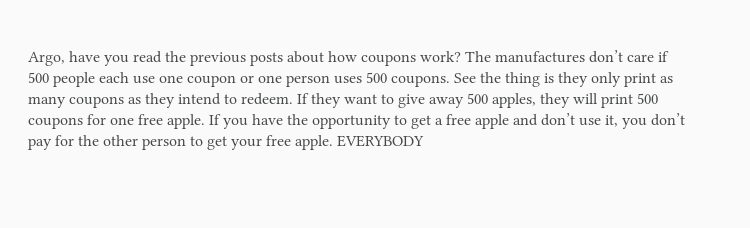Argo, have you read the previous posts about how coupons work? The manufactures don’t care if 500 people each use one coupon or one person uses 500 coupons. See the thing is they only print as many coupons as they intend to redeem. If they want to give away 500 apples, they will print 500 coupons for one free apple. If you have the opportunity to get a free apple and don’t use it, you don’t pay for the other person to get your free apple. EVERYBODY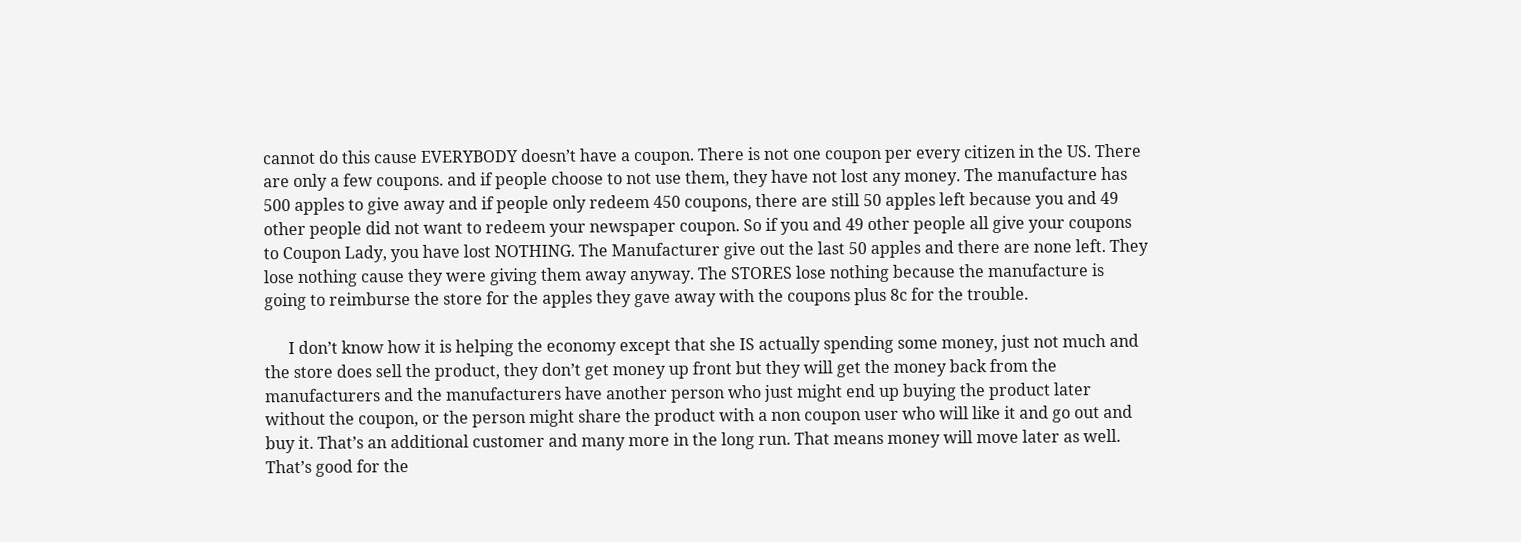cannot do this cause EVERYBODY doesn’t have a coupon. There is not one coupon per every citizen in the US. There are only a few coupons. and if people choose to not use them, they have not lost any money. The manufacture has 500 apples to give away and if people only redeem 450 coupons, there are still 50 apples left because you and 49 other people did not want to redeem your newspaper coupon. So if you and 49 other people all give your coupons to Coupon Lady, you have lost NOTHING. The Manufacturer give out the last 50 apples and there are none left. They lose nothing cause they were giving them away anyway. The STORES lose nothing because the manufacture is going to reimburse the store for the apples they gave away with the coupons plus 8c for the trouble.

      I don’t know how it is helping the economy except that she IS actually spending some money, just not much and the store does sell the product, they don’t get money up front but they will get the money back from the manufacturers and the manufacturers have another person who just might end up buying the product later without the coupon, or the person might share the product with a non coupon user who will like it and go out and buy it. That’s an additional customer and many more in the long run. That means money will move later as well. That’s good for the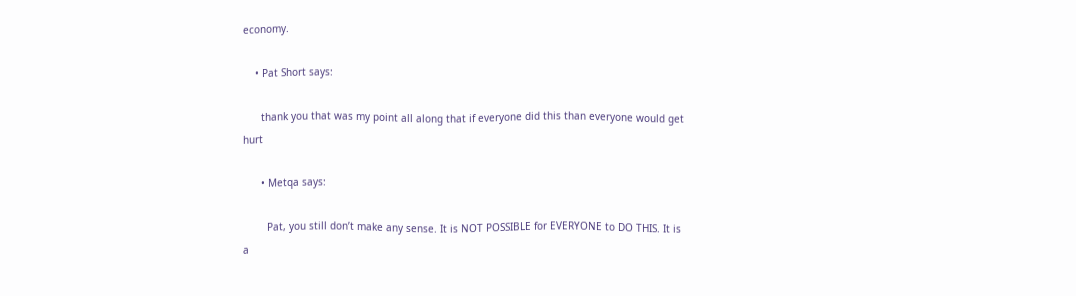economy.

    • Pat Short says:

      thank you that was my point all along that if everyone did this than everyone would get hurt

      • Metqa says:

        Pat, you still don’t make any sense. It is NOT POSSIBLE for EVERYONE to DO THIS. It is a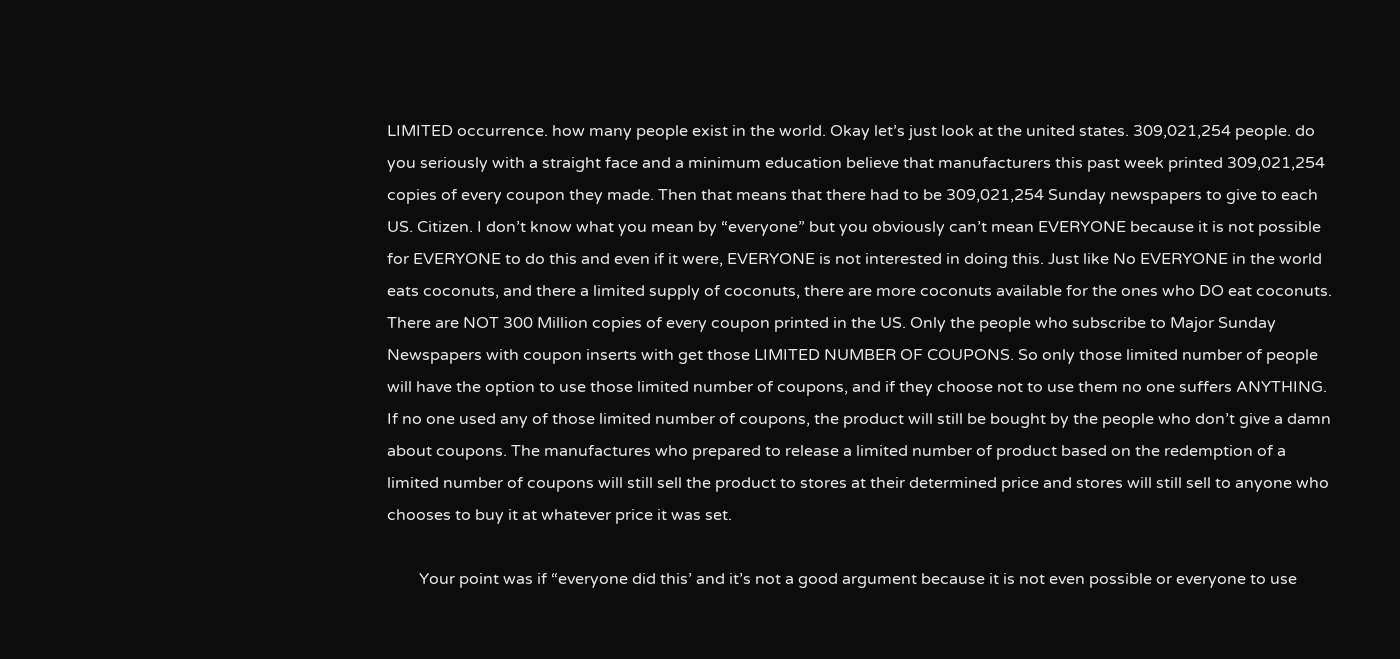LIMITED occurrence. how many people exist in the world. Okay let’s just look at the united states. 309,021,254 people. do you seriously with a straight face and a minimum education believe that manufacturers this past week printed 309,021,254 copies of every coupon they made. Then that means that there had to be 309,021,254 Sunday newspapers to give to each US. Citizen. I don’t know what you mean by “everyone” but you obviously can’t mean EVERYONE because it is not possible for EVERYONE to do this and even if it were, EVERYONE is not interested in doing this. Just like No EVERYONE in the world eats coconuts, and there a limited supply of coconuts, there are more coconuts available for the ones who DO eat coconuts. There are NOT 300 Million copies of every coupon printed in the US. Only the people who subscribe to Major Sunday Newspapers with coupon inserts with get those LIMITED NUMBER OF COUPONS. So only those limited number of people will have the option to use those limited number of coupons, and if they choose not to use them no one suffers ANYTHING. If no one used any of those limited number of coupons, the product will still be bought by the people who don’t give a damn about coupons. The manufactures who prepared to release a limited number of product based on the redemption of a limited number of coupons will still sell the product to stores at their determined price and stores will still sell to anyone who chooses to buy it at whatever price it was set.

        Your point was if “everyone did this’ and it’s not a good argument because it is not even possible or everyone to use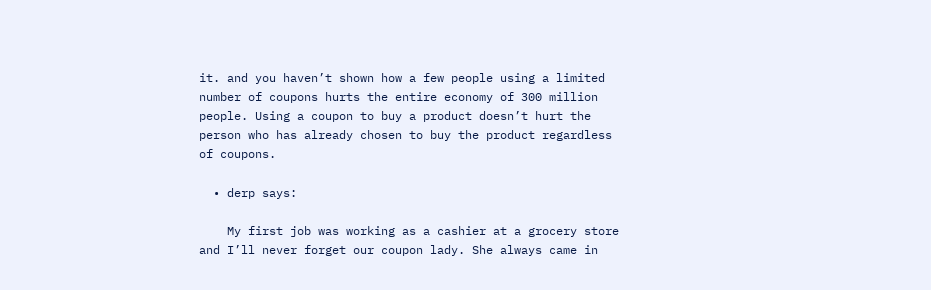it. and you haven’t shown how a few people using a limited number of coupons hurts the entire economy of 300 million people. Using a coupon to buy a product doesn’t hurt the person who has already chosen to buy the product regardless of coupons.

  • derp says:

    My first job was working as a cashier at a grocery store and I’ll never forget our coupon lady. She always came in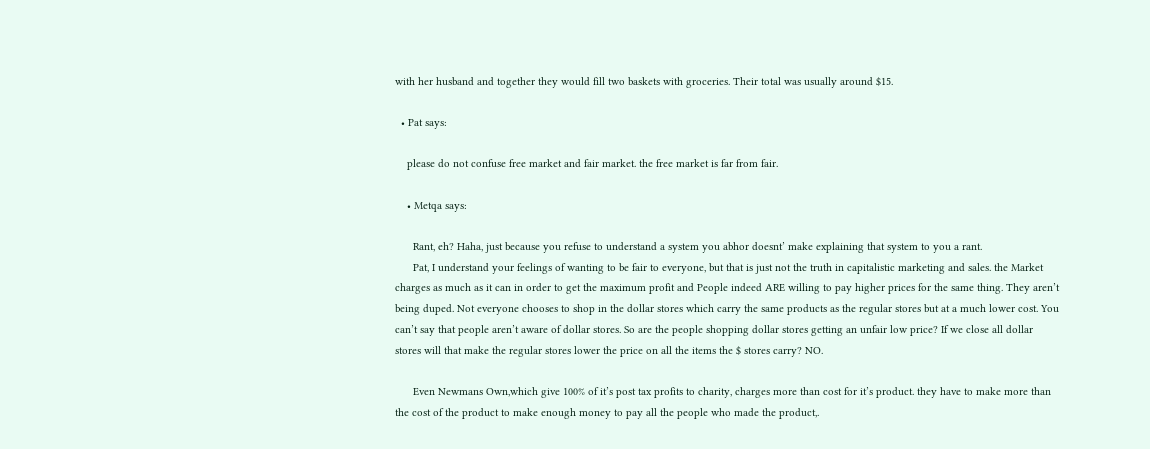with her husband and together they would fill two baskets with groceries. Their total was usually around $15.

  • Pat says:

    please do not confuse free market and fair market. the free market is far from fair.

    • Metqa says:

      Rant, eh? Haha, just because you refuse to understand a system you abhor doesnt’ make explaining that system to you a rant.
      Pat, I understand your feelings of wanting to be fair to everyone, but that is just not the truth in capitalistic marketing and sales. the Market charges as much as it can in order to get the maximum profit and People indeed ARE willing to pay higher prices for the same thing. They aren’t being duped. Not everyone chooses to shop in the dollar stores which carry the same products as the regular stores but at a much lower cost. You can’t say that people aren’t aware of dollar stores. So are the people shopping dollar stores getting an unfair low price? If we close all dollar stores will that make the regular stores lower the price on all the items the $ stores carry? NO.

      Even Newmans Own,which give 100% of it’s post tax profits to charity, charges more than cost for it’s product. they have to make more than the cost of the product to make enough money to pay all the people who made the product,.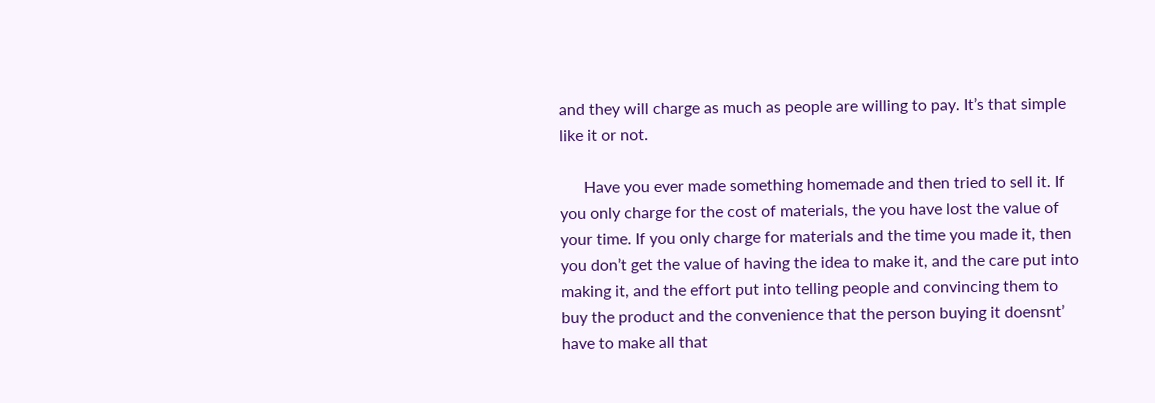and they will charge as much as people are willing to pay. It’s that simple like it or not.

      Have you ever made something homemade and then tried to sell it. If you only charge for the cost of materials, the you have lost the value of your time. If you only charge for materials and the time you made it, then you don’t get the value of having the idea to make it, and the care put into making it, and the effort put into telling people and convincing them to buy the product and the convenience that the person buying it doensnt’ have to make all that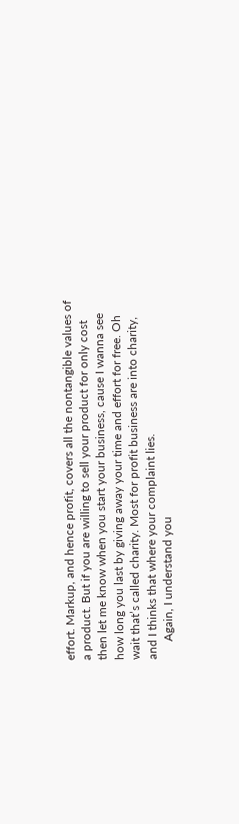effort. Markup, and hence profit, covers all the nontangible values of a product. But if you are willing to sell your product for only cost then let me know when you start your business, cause I wanna see how long you last by giving away your time and effort for free. Oh wait that’s called charity. Most for profit business are into charity, and I thinks that where your complaint lies.
      Again, I understand you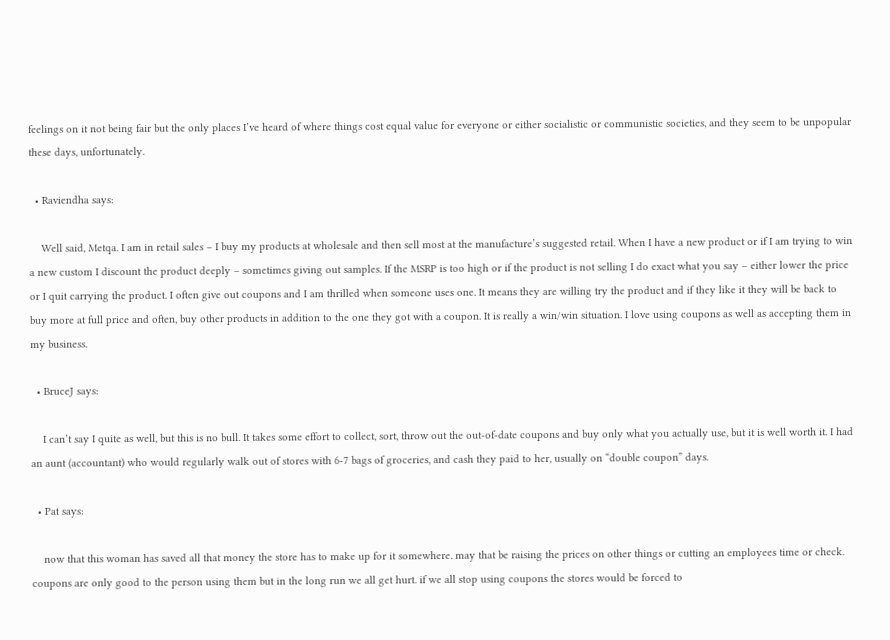feelings on it not being fair but the only places I’ve heard of where things cost equal value for everyone or either socialistic or communistic societies, and they seem to be unpopular these days, unfortunately.

  • Raviendha says:

    Well said, Metqa. I am in retail sales – I buy my products at wholesale and then sell most at the manufacture’s suggested retail. When I have a new product or if I am trying to win a new custom I discount the product deeply – sometimes giving out samples. If the MSRP is too high or if the product is not selling I do exact what you say – either lower the price or I quit carrying the product. I often give out coupons and I am thrilled when someone uses one. It means they are willing try the product and if they like it they will be back to buy more at full price and often, buy other products in addition to the one they got with a coupon. It is really a win/win situation. I love using coupons as well as accepting them in my business.

  • BruceJ says:

    I can’t say I quite as well, but this is no bull. It takes some effort to collect, sort, throw out the out-of-date coupons and buy only what you actually use, but it is well worth it. I had an aunt (accountant) who would regularly walk out of stores with 6-7 bags of groceries, and cash they paid to her, usually on “double coupon” days.

  • Pat says:

    now that this woman has saved all that money the store has to make up for it somewhere. may that be raising the prices on other things or cutting an employees time or check. coupons are only good to the person using them but in the long run we all get hurt. if we all stop using coupons the stores would be forced to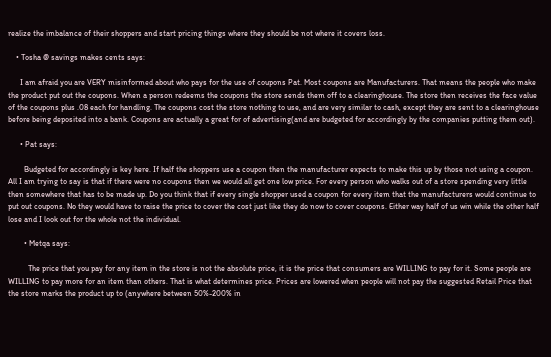realize the imbalance of their shoppers and start pricing things where they should be not where it covers loss.

    • Tosha @ savings makes cents says:

      I am afraid you are VERY misinformed about who pays for the use of coupons Pat. Most coupons are Manufacturers. That means the people who make the product put out the coupons. When a person redeems the coupons the store sends them off to a clearinghouse. The store then receives the face value of the coupons plus .08 each for handling. The coupons cost the store nothing to use, and are very similar to cash, except they are sent to a clearinghouse before being deposited into a bank. Coupons are actually a great for of advertising(and are budgeted for accordingly by the companies putting them out).

      • Pat says:

        Budgeted for accordingly is key here. If half the shoppers use a coupon then the manufacturer expects to make this up by those not using a coupon. All I am trying to say is that if there were no coupons then we would all get one low price. For every person who walks out of a store spending very little then somewhere that has to be made up. Do you think that if every single shopper used a coupon for every item that the manufacturers would continue to put out coupons. No they would have to raise the price to cover the cost just like they do now to cover coupons. Either way half of us win while the other half lose and I look out for the whole not the individual.

        • Metqa says:

          The price that you pay for any item in the store is not the absolute price, it is the price that consumers are WILLING to pay for it. Some people are WILLING to pay more for an item than others. That is what determines price. Prices are lowered when people will not pay the suggested Retail Price that the store marks the product up to (anywhere between 50%-200% in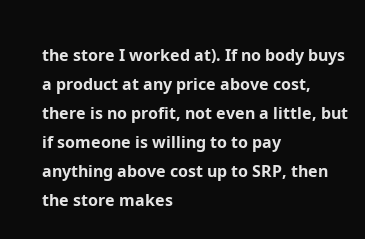the store I worked at). If no body buys a product at any price above cost, there is no profit, not even a little, but if someone is willing to to pay anything above cost up to SRP, then the store makes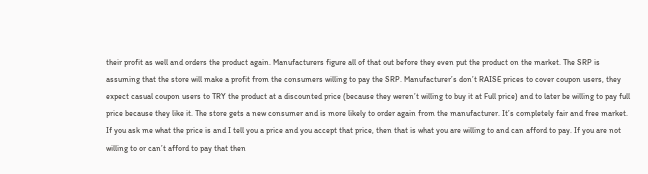their profit as well and orders the product again. Manufacturers figure all of that out before they even put the product on the market. The SRP is assuming that the store will make a profit from the consumers willing to pay the SRP. Manufacturer’s don’t RAISE prices to cover coupon users, they expect casual coupon users to TRY the product at a discounted price (because they weren’t willing to buy it at Full price) and to later be willing to pay full price because they like it. The store gets a new consumer and is more likely to order again from the manufacturer. It’s completely fair and free market. If you ask me what the price is and I tell you a price and you accept that price, then that is what you are willing to and can afford to pay. If you are not willing to or can’t afford to pay that then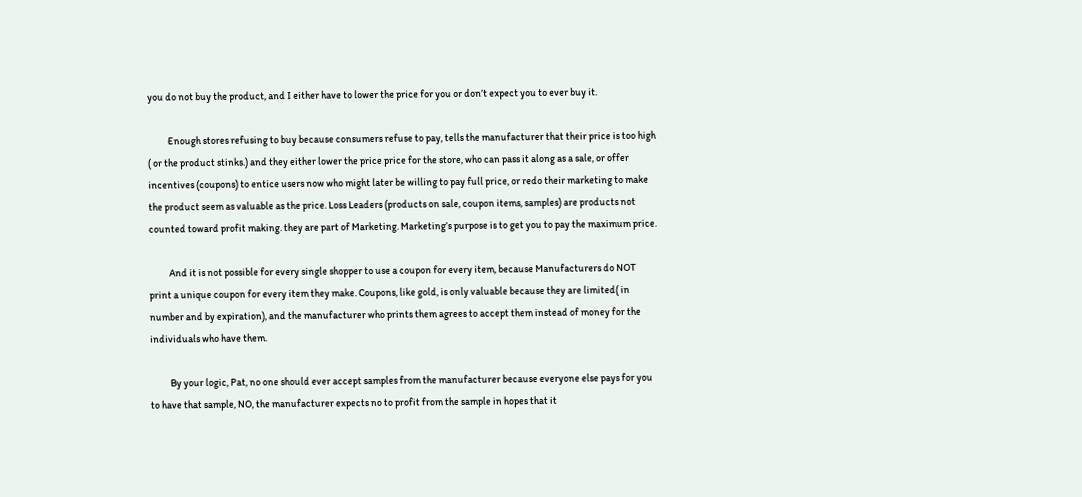you do not buy the product, and I either have to lower the price for you or don’t expect you to ever buy it.

          Enough stores refusing to buy because consumers refuse to pay, tells the manufacturer that their price is too high ( or the product stinks.) and they either lower the price price for the store, who can pass it along as a sale, or offer incentives (coupons) to entice users now who might later be willing to pay full price, or redo their marketing to make the product seem as valuable as the price. Loss Leaders (products on sale, coupon items, samples) are products not counted toward profit making. they are part of Marketing. Marketing’s purpose is to get you to pay the maximum price.

          And it is not possible for every single shopper to use a coupon for every item, because Manufacturers do NOT print a unique coupon for every item they make. Coupons, like gold, is only valuable because they are limited( in number and by expiration), and the manufacturer who prints them agrees to accept them instead of money for the individuals who have them.

          By your logic, Pat, no one should ever accept samples from the manufacturer because everyone else pays for you to have that sample, NO, the manufacturer expects no to profit from the sample in hopes that it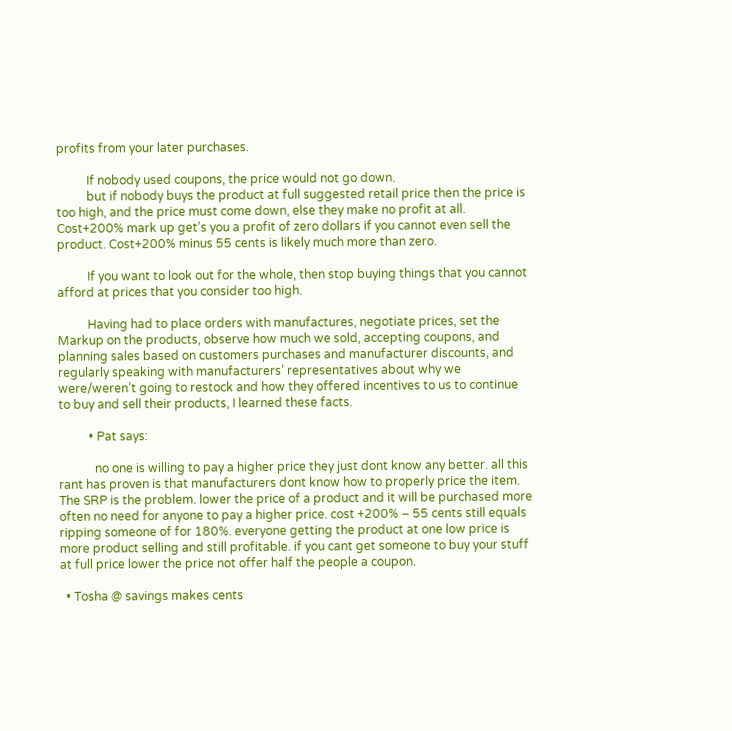profits from your later purchases.

          If nobody used coupons, the price would not go down.
          but if nobody buys the product at full suggested retail price then the price is too high, and the price must come down, else they make no profit at all. Cost+200% mark up get’s you a profit of zero dollars if you cannot even sell the product. Cost+200% minus 55 cents is likely much more than zero.

          If you want to look out for the whole, then stop buying things that you cannot afford at prices that you consider too high.

          Having had to place orders with manufactures, negotiate prices, set the Markup on the products, observe how much we sold, accepting coupons, and planning sales based on customers purchases and manufacturer discounts, and regularly speaking with manufacturers’ representatives about why we were/weren’t going to restock and how they offered incentives to us to continue to buy and sell their products, I learned these facts.

          • Pat says:

            no one is willing to pay a higher price they just dont know any better. all this rant has proven is that manufacturers dont know how to properly price the item. The SRP is the problem. lower the price of a product and it will be purchased more often no need for anyone to pay a higher price. cost +200% – 55 cents still equals ripping someone of for 180%. everyone getting the product at one low price is more product selling and still profitable. if you cant get someone to buy your stuff at full price lower the price not offer half the people a coupon.

  • Tosha @ savings makes cents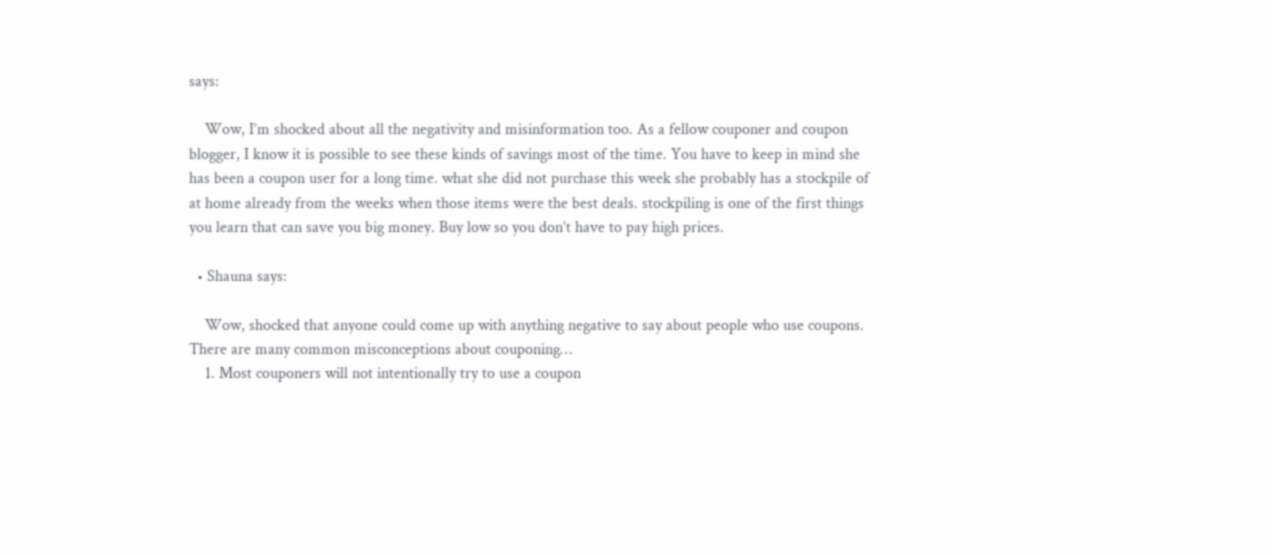says:

    Wow, I’m shocked about all the negativity and misinformation too. As a fellow couponer and coupon blogger, I know it is possible to see these kinds of savings most of the time. You have to keep in mind she has been a coupon user for a long time. what she did not purchase this week she probably has a stockpile of at home already from the weeks when those items were the best deals. stockpiling is one of the first things you learn that can save you big money. Buy low so you don’t have to pay high prices.

  • Shauna says:

    Wow, shocked that anyone could come up with anything negative to say about people who use coupons. There are many common misconceptions about couponing…
    1. Most couponers will not intentionally try to use a coupon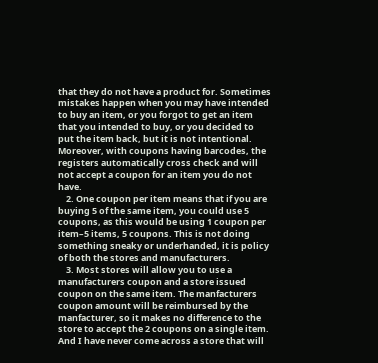that they do not have a product for. Sometimes mistakes happen when you may have intended to buy an item, or you forgot to get an item that you intended to buy, or you decided to put the item back, but it is not intentional. Moreover, with coupons having barcodes, the registers automatically cross check and will not accept a coupon for an item you do not have.
    2. One coupon per item means that if you are buying 5 of the same item, you could use 5 coupons, as this would be using 1 coupon per item–5 items, 5 coupons. This is not doing something sneaky or underhanded, it is policy of both the stores and manufacturers.
    3. Most stores will allow you to use a manufacturers coupon and a store issued coupon on the same item. The manfacturers coupon amount will be reimbursed by the manfacturer, so it makes no difference to the store to accept the 2 coupons on a single item. And I have never come across a store that will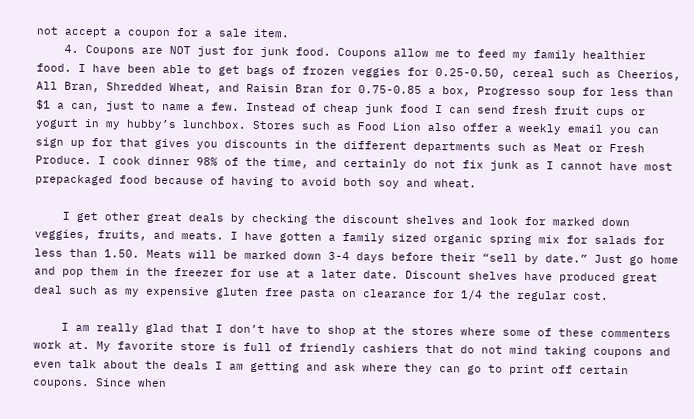not accept a coupon for a sale item.
    4. Coupons are NOT just for junk food. Coupons allow me to feed my family healthier food. I have been able to get bags of frozen veggies for 0.25-0.50, cereal such as Cheerios, All Bran, Shredded Wheat, and Raisin Bran for 0.75-0.85 a box, Progresso soup for less than $1 a can, just to name a few. Instead of cheap junk food I can send fresh fruit cups or yogurt in my hubby’s lunchbox. Stores such as Food Lion also offer a weekly email you can sign up for that gives you discounts in the different departments such as Meat or Fresh Produce. I cook dinner 98% of the time, and certainly do not fix junk as I cannot have most prepackaged food because of having to avoid both soy and wheat.

    I get other great deals by checking the discount shelves and look for marked down veggies, fruits, and meats. I have gotten a family sized organic spring mix for salads for less than 1.50. Meats will be marked down 3-4 days before their “sell by date.” Just go home and pop them in the freezer for use at a later date. Discount shelves have produced great deal such as my expensive gluten free pasta on clearance for 1/4 the regular cost.

    I am really glad that I don’t have to shop at the stores where some of these commenters work at. My favorite store is full of friendly cashiers that do not mind taking coupons and even talk about the deals I am getting and ask where they can go to print off certain coupons. Since when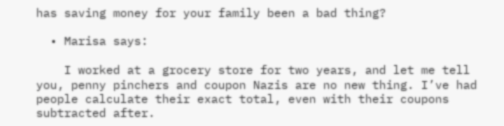has saving money for your family been a bad thing?

  • Marisa says:

    I worked at a grocery store for two years, and let me tell you, penny pinchers and coupon Nazis are no new thing. I’ve had people calculate their exact total, even with their coupons subtracted after.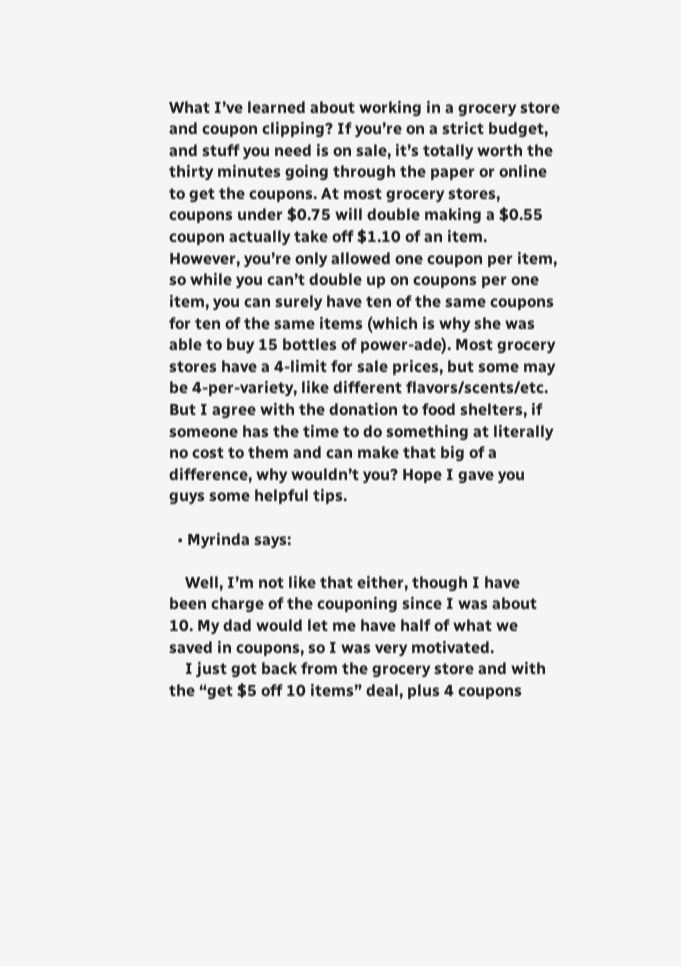What I’ve learned about working in a grocery store and coupon clipping? If you’re on a strict budget, and stuff you need is on sale, it’s totally worth the thirty minutes going through the paper or online to get the coupons. At most grocery stores, coupons under $0.75 will double making a $0.55 coupon actually take off $1.10 of an item. However, you’re only allowed one coupon per item, so while you can’t double up on coupons per one item, you can surely have ten of the same coupons for ten of the same items (which is why she was able to buy 15 bottles of power-ade). Most grocery stores have a 4-limit for sale prices, but some may be 4-per-variety, like different flavors/scents/etc. But I agree with the donation to food shelters, if someone has the time to do something at literally no cost to them and can make that big of a difference, why wouldn’t you? Hope I gave you guys some helpful tips.

  • Myrinda says:

    Well, I’m not like that either, though I have been charge of the couponing since I was about 10. My dad would let me have half of what we saved in coupons, so I was very motivated.
    I just got back from the grocery store and with the “get $5 off 10 items” deal, plus 4 coupons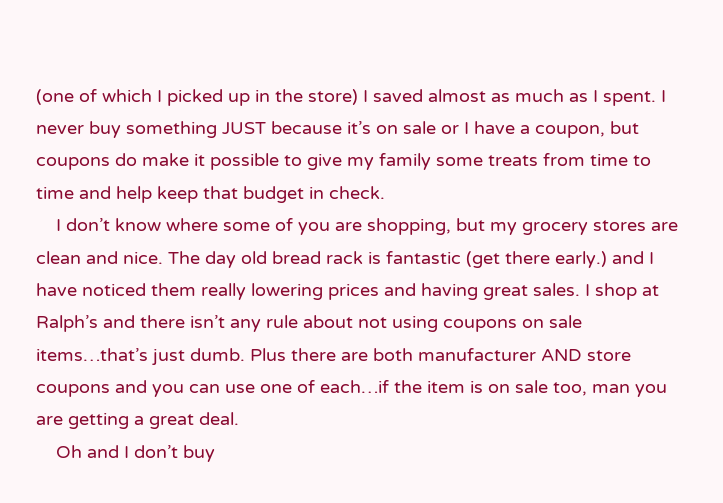(one of which I picked up in the store) I saved almost as much as I spent. I never buy something JUST because it’s on sale or I have a coupon, but coupons do make it possible to give my family some treats from time to time and help keep that budget in check.
    I don’t know where some of you are shopping, but my grocery stores are clean and nice. The day old bread rack is fantastic (get there early.) and I have noticed them really lowering prices and having great sales. I shop at Ralph’s and there isn’t any rule about not using coupons on sale items…that’s just dumb. Plus there are both manufacturer AND store coupons and you can use one of each…if the item is on sale too, man you are getting a great deal.
    Oh and I don’t buy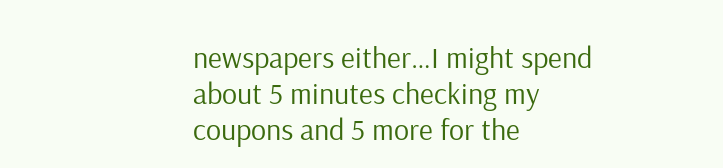newspapers either…I might spend about 5 minutes checking my coupons and 5 more for the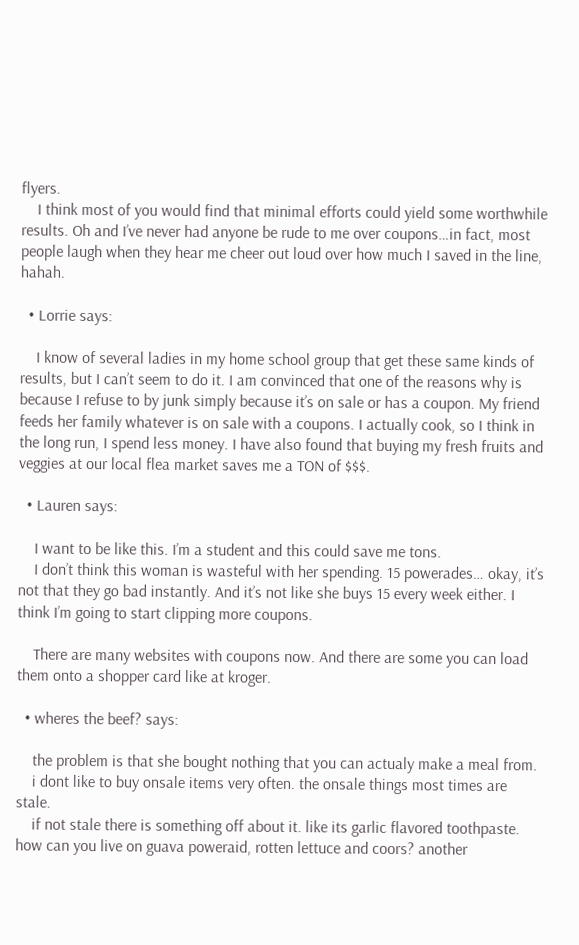flyers.
    I think most of you would find that minimal efforts could yield some worthwhile results. Oh and I’ve never had anyone be rude to me over coupons…in fact, most people laugh when they hear me cheer out loud over how much I saved in the line, hahah.

  • Lorrie says:

    I know of several ladies in my home school group that get these same kinds of results, but I can’t seem to do it. I am convinced that one of the reasons why is because I refuse to by junk simply because it’s on sale or has a coupon. My friend feeds her family whatever is on sale with a coupons. I actually cook, so I think in the long run, I spend less money. I have also found that buying my fresh fruits and veggies at our local flea market saves me a TON of $$$.

  • Lauren says:

    I want to be like this. I’m a student and this could save me tons.
    I don’t think this woman is wasteful with her spending. 15 powerades… okay, it’s not that they go bad instantly. And it’s not like she buys 15 every week either. I think I’m going to start clipping more coupons.

    There are many websites with coupons now. And there are some you can load them onto a shopper card like at kroger.

  • wheres the beef? says:

    the problem is that she bought nothing that you can actualy make a meal from.
    i dont like to buy onsale items very often. the onsale things most times are stale.
    if not stale there is something off about it. like its garlic flavored toothpaste. how can you live on guava poweraid, rotten lettuce and coors? another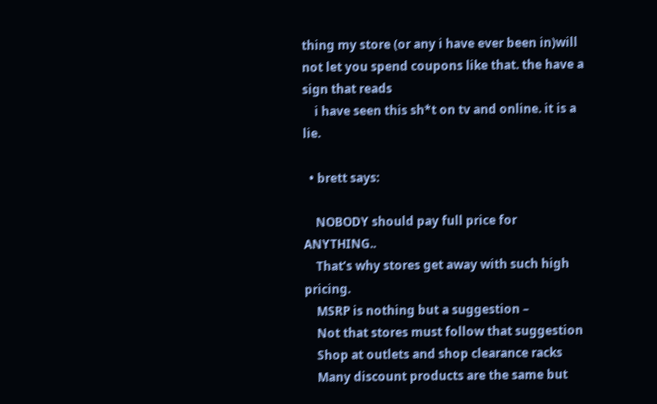thing my store (or any i have ever been in)will not let you spend coupons like that. the have a sign that reads
    i have seen this sh*t on tv and online. it is a lie.

  • brett says:

    NOBODY should pay full price for ANYTHING..
    That’s why stores get away with such high pricing.
    MSRP is nothing but a suggestion –
    Not that stores must follow that suggestion
    Shop at outlets and shop clearance racks
    Many discount products are the same but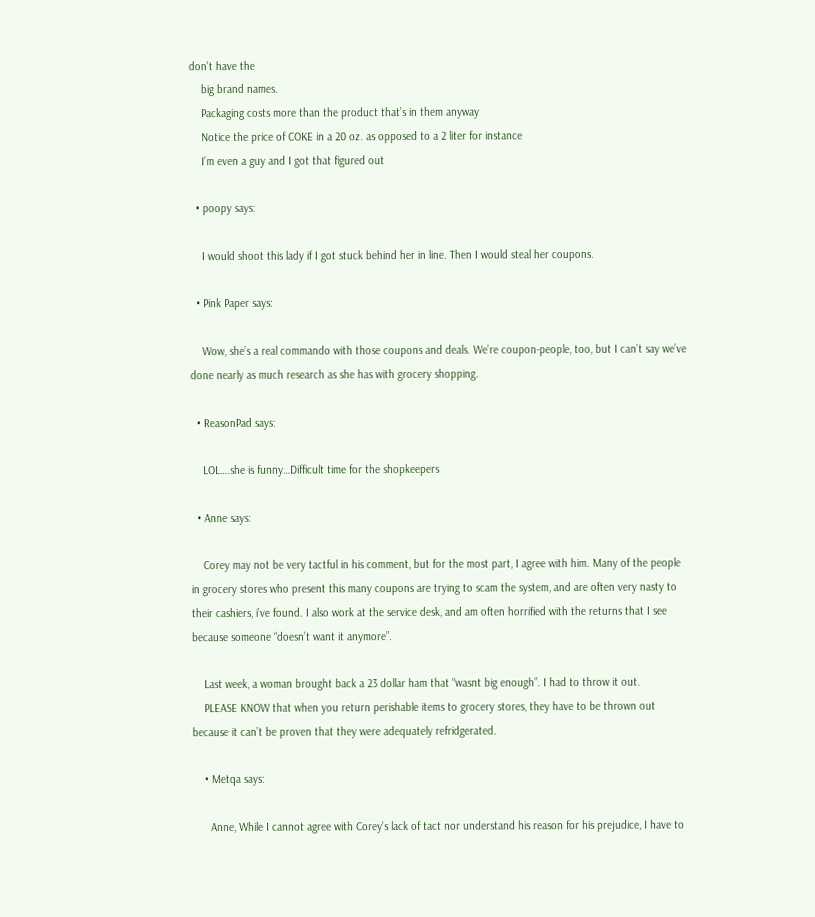don’t have the
    big brand names.
    Packaging costs more than the product that’s in them anyway
    Notice the price of COKE in a 20 oz. as opposed to a 2 liter for instance
    I’m even a guy and I got that figured out

  • poopy says:

    I would shoot this lady if I got stuck behind her in line. Then I would steal her coupons.

  • Pink Paper says:

    Wow, she’s a real commando with those coupons and deals. We’re coupon-people, too, but I can’t say we’ve done nearly as much research as she has with grocery shopping.

  • ReasonPad says:

    LOL….she is funny…Difficult time for the shopkeepers

  • Anne says:

    Corey may not be very tactful in his comment, but for the most part, I agree with him. Many of the people in grocery stores who present this many coupons are trying to scam the system, and are often very nasty to their cashiers, i’ve found. I also work at the service desk, and am often horrified with the returns that I see because someone “doesn’t want it anymore”.

    Last week, a woman brought back a 23 dollar ham that “wasnt big enough”. I had to throw it out.
    PLEASE KNOW that when you return perishable items to grocery stores, they have to be thrown out because it can’t be proven that they were adequately refridgerated.

    • Metqa says:

      Anne, While I cannot agree with Corey’s lack of tact nor understand his reason for his prejudice, I have to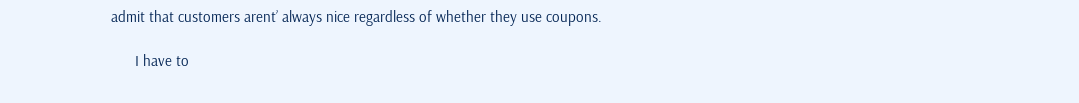admit that customers arent’ always nice regardless of whether they use coupons.

      I have to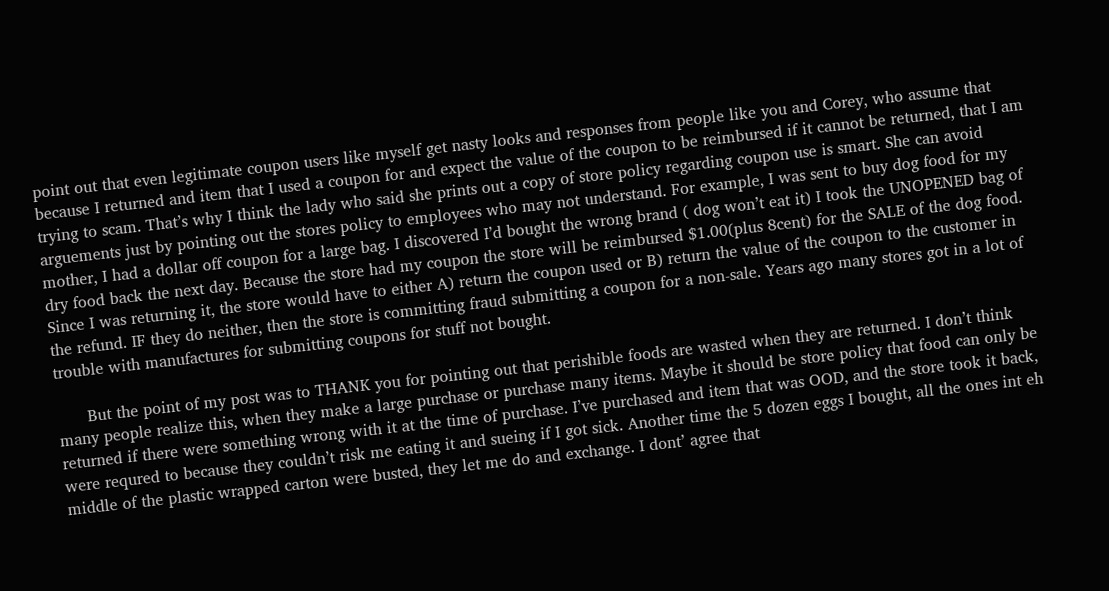point out that even legitimate coupon users like myself get nasty looks and responses from people like you and Corey, who assume that because I returned and item that I used a coupon for and expect the value of the coupon to be reimbursed if it cannot be returned, that I am trying to scam. That’s why I think the lady who said she prints out a copy of store policy regarding coupon use is smart. She can avoid arguements just by pointing out the stores policy to employees who may not understand. For example, I was sent to buy dog food for my mother, I had a dollar off coupon for a large bag. I discovered I’d bought the wrong brand ( dog won’t eat it) I took the UNOPENED bag of dry food back the next day. Because the store had my coupon the store will be reimbursed $1.00(plus 8cent) for the SALE of the dog food. Since I was returning it, the store would have to either A) return the coupon used or B) return the value of the coupon to the customer in the refund. IF they do neither, then the store is committing fraud submitting a coupon for a non-sale. Years ago many stores got in a lot of trouble with manufactures for submitting coupons for stuff not bought.

      But the point of my post was to THANK you for pointing out that perishible foods are wasted when they are returned. I don’t think many people realize this, when they make a large purchase or purchase many items. Maybe it should be store policy that food can only be returned if there were something wrong with it at the time of purchase. I’ve purchased and item that was OOD, and the store took it back, were requred to because they couldn’t risk me eating it and sueing if I got sick. Another time the 5 dozen eggs I bought, all the ones int eh middle of the plastic wrapped carton were busted, they let me do and exchange. I dont’ agree that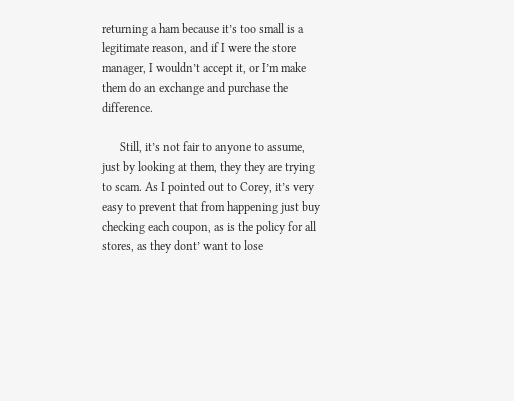returning a ham because it’s too small is a legitimate reason, and if I were the store manager, I wouldn’t accept it, or I’m make them do an exchange and purchase the difference.

      Still, it’s not fair to anyone to assume, just by looking at them, they they are trying to scam. As I pointed out to Corey, it’s very easy to prevent that from happening just buy checking each coupon, as is the policy for all stores, as they dont’ want to lose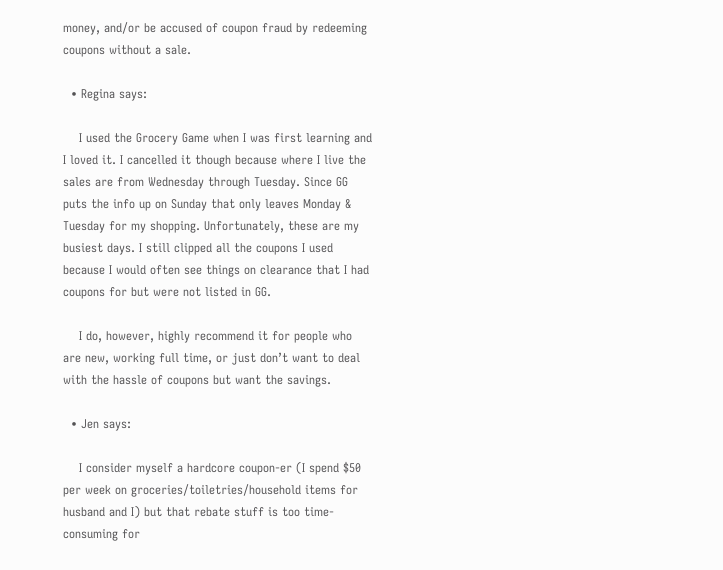money, and/or be accused of coupon fraud by redeeming coupons without a sale.

  • Regina says:

    I used the Grocery Game when I was first learning and I loved it. I cancelled it though because where I live the sales are from Wednesday through Tuesday. Since GG puts the info up on Sunday that only leaves Monday & Tuesday for my shopping. Unfortunately, these are my busiest days. I still clipped all the coupons I used because I would often see things on clearance that I had coupons for but were not listed in GG.

    I do, however, highly recommend it for people who are new, working full time, or just don’t want to deal with the hassle of coupons but want the savings.

  • Jen says:

    I consider myself a hardcore coupon-er (I spend $50 per week on groceries/toiletries/household items for husband and I) but that rebate stuff is too time-consuming for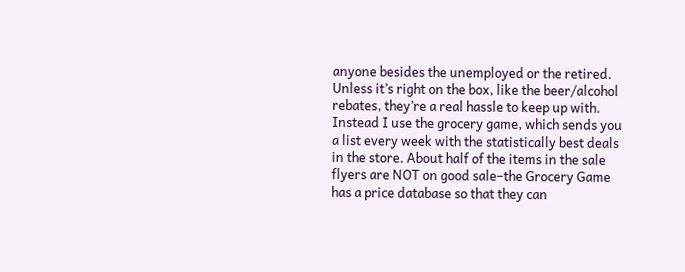anyone besides the unemployed or the retired. Unless it’s right on the box, like the beer/alcohol rebates, they’re a real hassle to keep up with. Instead I use the grocery game, which sends you a list every week with the statistically best deals in the store. About half of the items in the sale flyers are NOT on good sale–the Grocery Game has a price database so that they can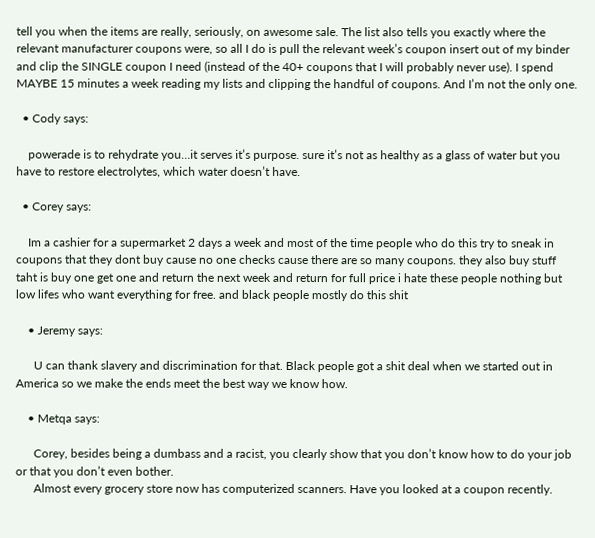tell you when the items are really, seriously, on awesome sale. The list also tells you exactly where the relevant manufacturer coupons were, so all I do is pull the relevant week’s coupon insert out of my binder and clip the SINGLE coupon I need (instead of the 40+ coupons that I will probably never use). I spend MAYBE 15 minutes a week reading my lists and clipping the handful of coupons. And I’m not the only one.

  • Cody says:

    powerade is to rehydrate you…it serves it’s purpose. sure it’s not as healthy as a glass of water but you have to restore electrolytes, which water doesn’t have.

  • Corey says:

    Im a cashier for a supermarket 2 days a week and most of the time people who do this try to sneak in coupons that they dont buy cause no one checks cause there are so many coupons. they also buy stuff taht is buy one get one and return the next week and return for full price i hate these people nothing but low lifes who want everything for free. and black people mostly do this shit

    • Jeremy says:

      U can thank slavery and discrimination for that. Black people got a shit deal when we started out in America so we make the ends meet the best way we know how.

    • Metqa says:

      Corey, besides being a dumbass and a racist, you clearly show that you don’t know how to do your job or that you don’t even bother.
      Almost every grocery store now has computerized scanners. Have you looked at a coupon recently.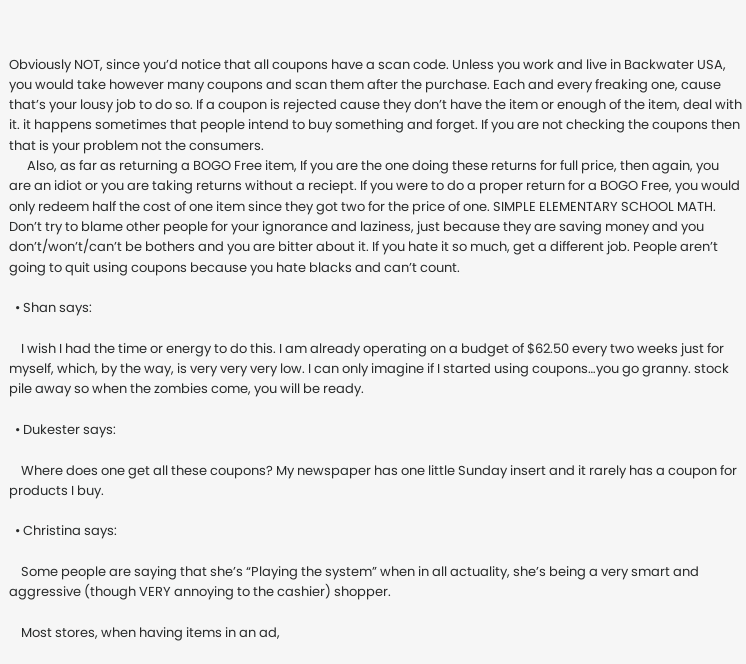Obviously NOT, since you’d notice that all coupons have a scan code. Unless you work and live in Backwater USA, you would take however many coupons and scan them after the purchase. Each and every freaking one, cause that’s your lousy job to do so. If a coupon is rejected cause they don’t have the item or enough of the item, deal with it. it happens sometimes that people intend to buy something and forget. If you are not checking the coupons then that is your problem not the consumers.
      Also, as far as returning a BOGO Free item, If you are the one doing these returns for full price, then again, you are an idiot or you are taking returns without a reciept. If you were to do a proper return for a BOGO Free, you would only redeem half the cost of one item since they got two for the price of one. SIMPLE ELEMENTARY SCHOOL MATH. Don’t try to blame other people for your ignorance and laziness, just because they are saving money and you don’t/won’t/can’t be bothers and you are bitter about it. If you hate it so much, get a different job. People aren’t going to quit using coupons because you hate blacks and can’t count.

  • Shan says:

    I wish I had the time or energy to do this. I am already operating on a budget of $62.50 every two weeks just for myself, which, by the way, is very very very low. I can only imagine if I started using coupons…you go granny. stock pile away so when the zombies come, you will be ready.

  • Dukester says:

    Where does one get all these coupons? My newspaper has one little Sunday insert and it rarely has a coupon for products I buy.

  • Christina says:

    Some people are saying that she’s “Playing the system” when in all actuality, she’s being a very smart and aggressive (though VERY annoying to the cashier) shopper.

    Most stores, when having items in an ad,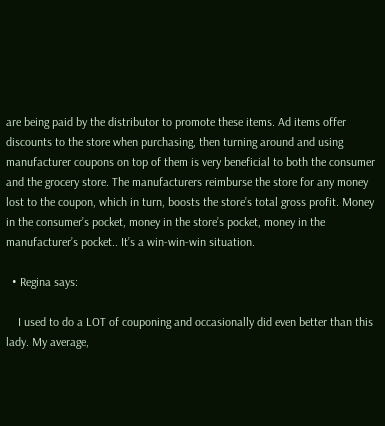are being paid by the distributor to promote these items. Ad items offer discounts to the store when purchasing, then turning around and using manufacturer coupons on top of them is very beneficial to both the consumer and the grocery store. The manufacturers reimburse the store for any money lost to the coupon, which in turn, boosts the store’s total gross profit. Money in the consumer’s pocket, money in the store’s pocket, money in the manufacturer’s pocket.. It’s a win-win-win situation.

  • Regina says:

    I used to do a LOT of couponing and occasionally did even better than this lady. My average,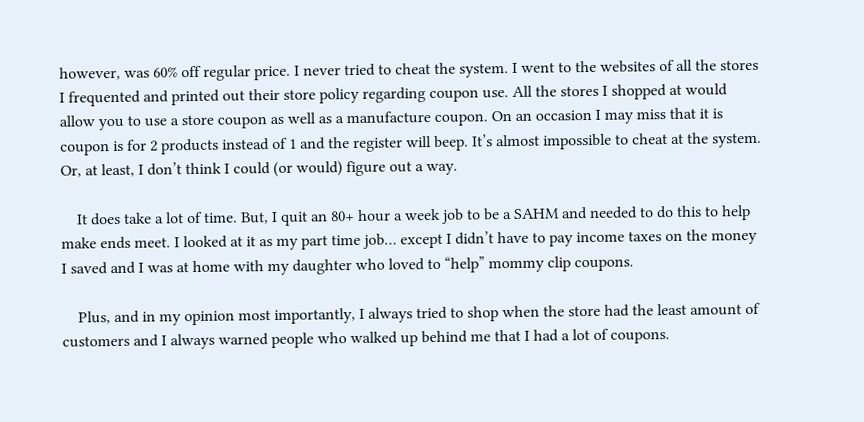however, was 60% off regular price. I never tried to cheat the system. I went to the websites of all the stores I frequented and printed out their store policy regarding coupon use. All the stores I shopped at would allow you to use a store coupon as well as a manufacture coupon. On an occasion I may miss that it is coupon is for 2 products instead of 1 and the register will beep. It’s almost impossible to cheat at the system. Or, at least, I don’t think I could (or would) figure out a way.

    It does take a lot of time. But, I quit an 80+ hour a week job to be a SAHM and needed to do this to help make ends meet. I looked at it as my part time job… except I didn’t have to pay income taxes on the money I saved and I was at home with my daughter who loved to “help” mommy clip coupons.

    Plus, and in my opinion most importantly, I always tried to shop when the store had the least amount of customers and I always warned people who walked up behind me that I had a lot of coupons.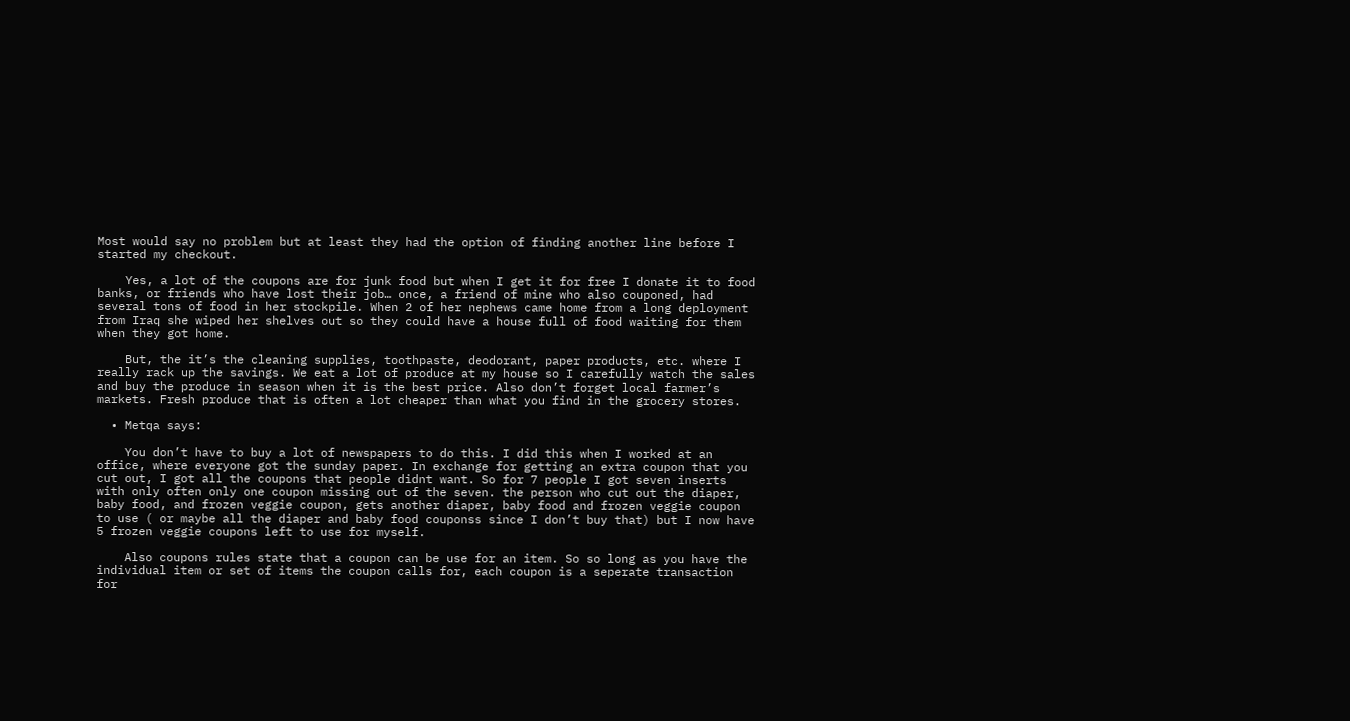Most would say no problem but at least they had the option of finding another line before I started my checkout.

    Yes, a lot of the coupons are for junk food but when I get it for free I donate it to food banks, or friends who have lost their job… once, a friend of mine who also couponed, had several tons of food in her stockpile. When 2 of her nephews came home from a long deployment from Iraq she wiped her shelves out so they could have a house full of food waiting for them when they got home.

    But, the it’s the cleaning supplies, toothpaste, deodorant, paper products, etc. where I really rack up the savings. We eat a lot of produce at my house so I carefully watch the sales and buy the produce in season when it is the best price. Also don’t forget local farmer’s markets. Fresh produce that is often a lot cheaper than what you find in the grocery stores.

  • Metqa says:

    You don’t have to buy a lot of newspapers to do this. I did this when I worked at an office, where everyone got the sunday paper. In exchange for getting an extra coupon that you cut out, I got all the coupons that people didnt want. So for 7 people I got seven inserts with only often only one coupon missing out of the seven. the person who cut out the diaper, baby food, and frozen veggie coupon, gets another diaper, baby food and frozen veggie coupon to use ( or maybe all the diaper and baby food couponss since I don’t buy that) but I now have 5 frozen veggie coupons left to use for myself.

    Also coupons rules state that a coupon can be use for an item. So so long as you have the individual item or set of items the coupon calls for, each coupon is a seperate transaction for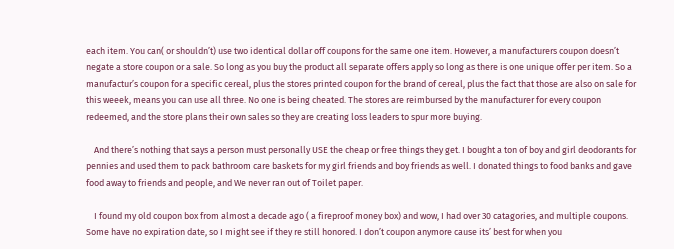each item. You can( or shouldn’t) use two identical dollar off coupons for the same one item. However, a manufacturers coupon doesn’t negate a store coupon or a sale. So long as you buy the product all separate offers apply so long as there is one unique offer per item. So a manufactur’s coupon for a specific cereal, plus the stores printed coupon for the brand of cereal, plus the fact that those are also on sale for this weeek, means you can use all three. No one is being cheated. The stores are reimbursed by the manufacturer for every coupon redeemed, and the store plans their own sales so they are creating loss leaders to spur more buying.

    And there’s nothing that says a person must personally USE the cheap or free things they get. I bought a ton of boy and girl deodorants for pennies and used them to pack bathroom care baskets for my girl friends and boy friends as well. I donated things to food banks and gave food away to friends and people, and We never ran out of Toilet paper.

    I found my old coupon box from almost a decade ago ( a fireproof money box) and wow, I had over 30 catagories, and multiple coupons. Some have no expiration date, so I might see if they re still honored. I don’t coupon anymore cause its’ best for when you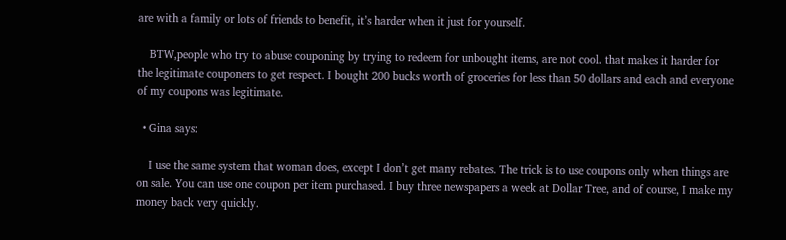are with a family or lots of friends to benefit, it’s harder when it just for yourself.

    BTW,people who try to abuse couponing by trying to redeem for unbought items, are not cool. that makes it harder for the legitimate couponers to get respect. I bought 200 bucks worth of groceries for less than 50 dollars and each and everyone of my coupons was legitimate.

  • Gina says:

    I use the same system that woman does, except I don’t get many rebates. The trick is to use coupons only when things are on sale. You can use one coupon per item purchased. I buy three newspapers a week at Dollar Tree, and of course, I make my money back very quickly.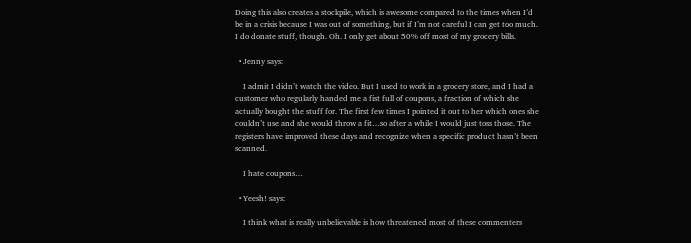Doing this also creates a stockpile, which is awesome compared to the times when I’d be in a crisis because I was out of something, but if I’m not careful I can get too much. I do donate stuff, though. Oh. I only get about 50% off most of my grocery bills.

  • Jenny says:

    I admit I didn’t watch the video. But I used to work in a grocery store, and I had a customer who regularly handed me a fist full of coupons, a fraction of which she actually bought the stuff for. The first few times I pointed it out to her which ones she couldn’t use and she would throw a fit…so after a while I would just toss those. The registers have improved these days and recognize when a specific product hasn’t been scanned.

    I hate coupons…

  • Yeesh! says:

    I think what is really unbelievable is how threatened most of these commenters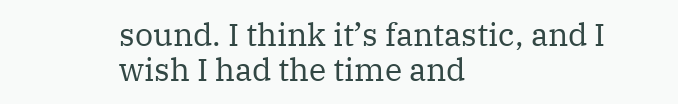sound. I think it’s fantastic, and I wish I had the time and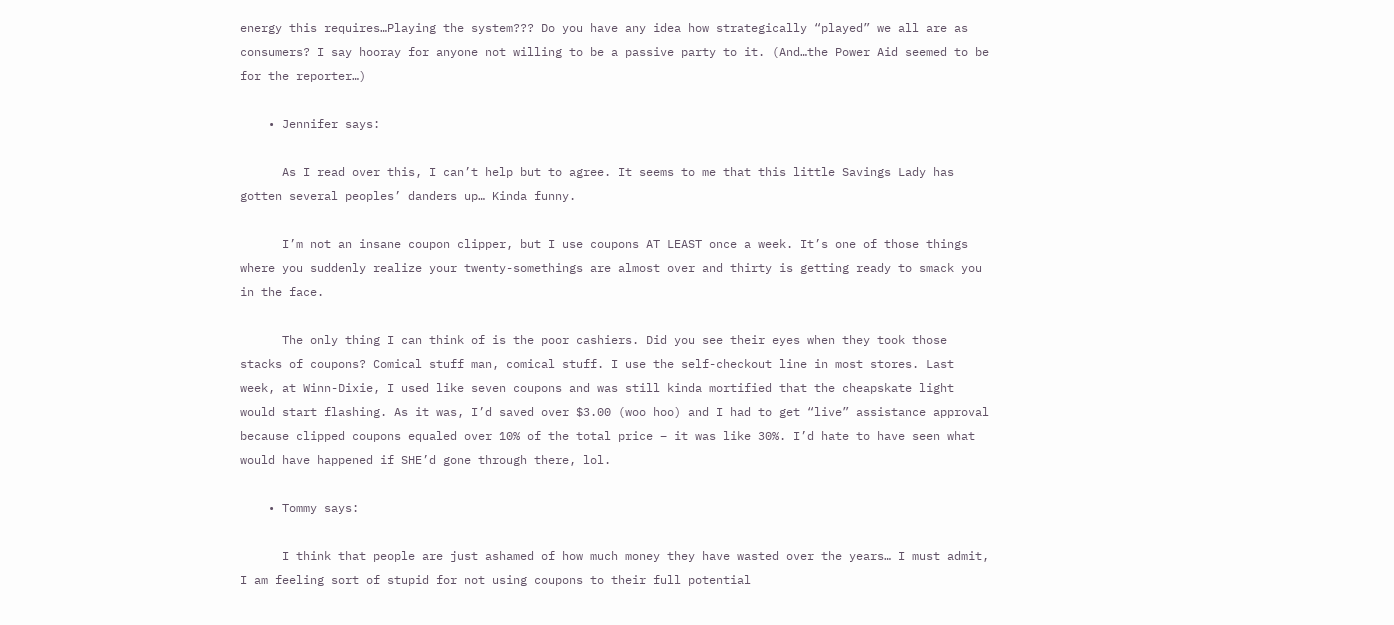energy this requires…Playing the system??? Do you have any idea how strategically “played” we all are as consumers? I say hooray for anyone not willing to be a passive party to it. (And…the Power Aid seemed to be for the reporter…)

    • Jennifer says:

      As I read over this, I can’t help but to agree. It seems to me that this little Savings Lady has gotten several peoples’ danders up… Kinda funny.

      I’m not an insane coupon clipper, but I use coupons AT LEAST once a week. It’s one of those things where you suddenly realize your twenty-somethings are almost over and thirty is getting ready to smack you in the face.

      The only thing I can think of is the poor cashiers. Did you see their eyes when they took those stacks of coupons? Comical stuff man, comical stuff. I use the self-checkout line in most stores. Last week, at Winn-Dixie, I used like seven coupons and was still kinda mortified that the cheapskate light would start flashing. As it was, I’d saved over $3.00 (woo hoo) and I had to get “live” assistance approval because clipped coupons equaled over 10% of the total price – it was like 30%. I’d hate to have seen what would have happened if SHE’d gone through there, lol.

    • Tommy says:

      I think that people are just ashamed of how much money they have wasted over the years… I must admit, I am feeling sort of stupid for not using coupons to their full potential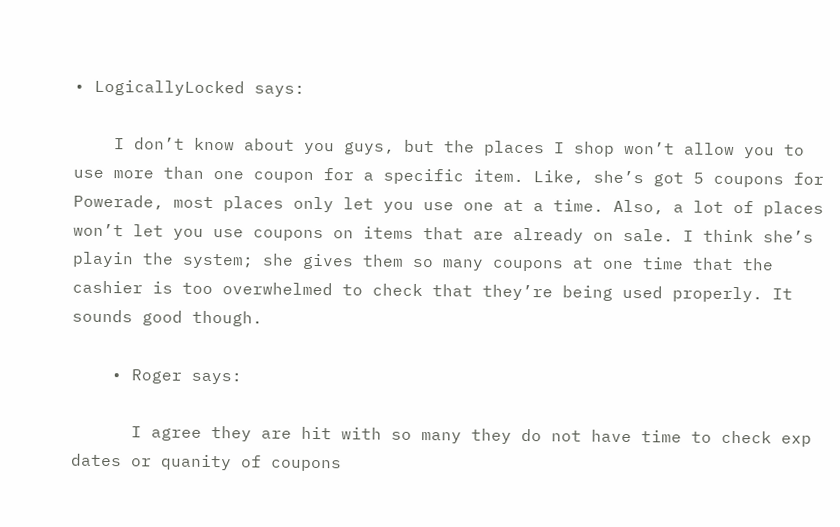• LogicallyLocked says:

    I don’t know about you guys, but the places I shop won’t allow you to use more than one coupon for a specific item. Like, she’s got 5 coupons for Powerade, most places only let you use one at a time. Also, a lot of places won’t let you use coupons on items that are already on sale. I think she’s playin the system; she gives them so many coupons at one time that the cashier is too overwhelmed to check that they’re being used properly. It sounds good though.

    • Roger says:

      I agree they are hit with so many they do not have time to check exp dates or quanity of coupons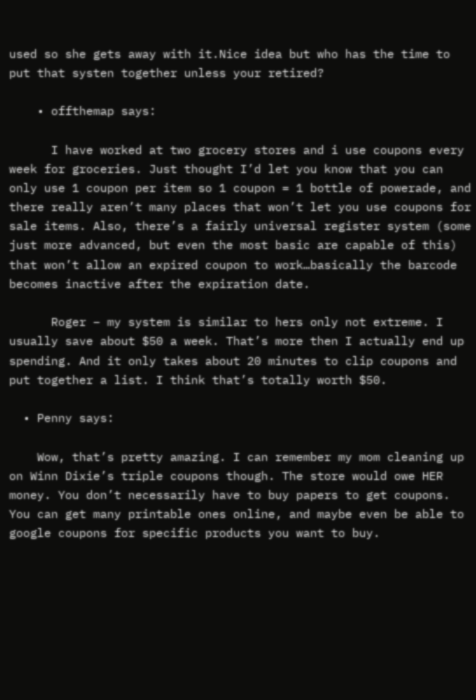used so she gets away with it.Nice idea but who has the time to put that systen together unless your retired?

    • offthemap says:

      I have worked at two grocery stores and i use coupons every week for groceries. Just thought I’d let you know that you can only use 1 coupon per item so 1 coupon = 1 bottle of powerade, and there really aren’t many places that won’t let you use coupons for sale items. Also, there’s a fairly universal register system (some just more advanced, but even the most basic are capable of this) that won’t allow an expired coupon to work…basically the barcode becomes inactive after the expiration date.

      Roger – my system is similar to hers only not extreme. I usually save about $50 a week. That’s more then I actually end up spending. And it only takes about 20 minutes to clip coupons and put together a list. I think that’s totally worth $50.

  • Penny says:

    Wow, that’s pretty amazing. I can remember my mom cleaning up on Winn Dixie’s triple coupons though. The store would owe HER money. You don’t necessarily have to buy papers to get coupons. You can get many printable ones online, and maybe even be able to google coupons for specific products you want to buy.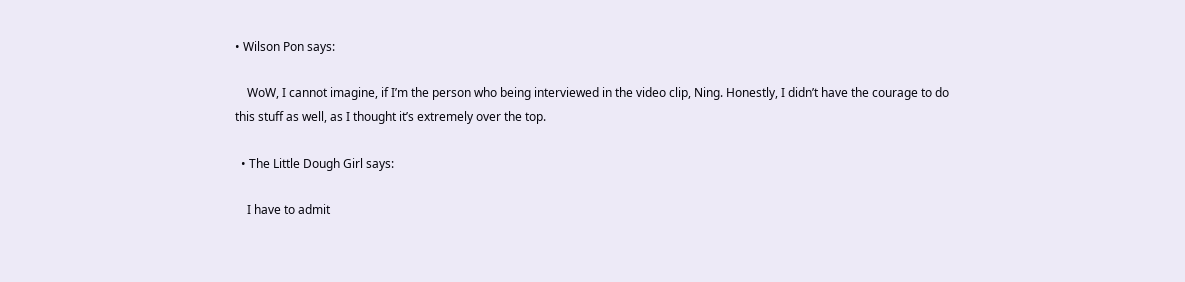• Wilson Pon says:

    WoW, I cannot imagine, if I’m the person who being interviewed in the video clip, Ning. Honestly, I didn’t have the courage to do this stuff as well, as I thought it’s extremely over the top.

  • The Little Dough Girl says:

    I have to admit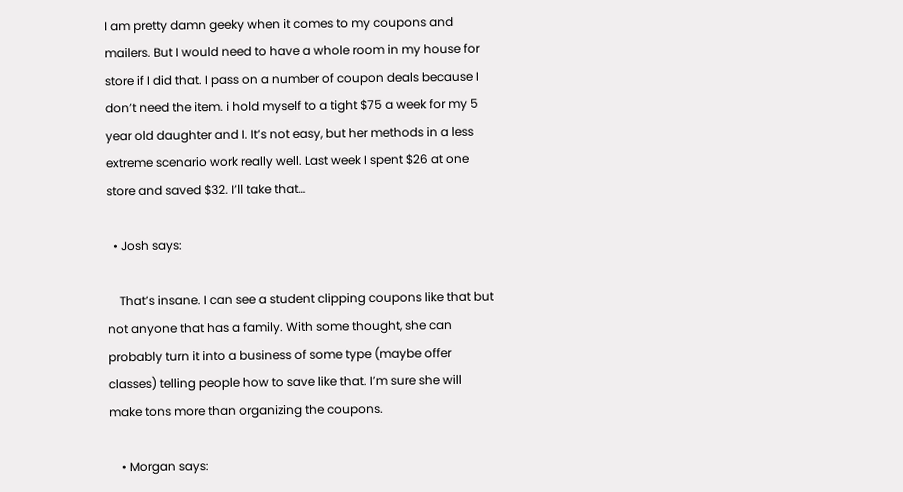I am pretty damn geeky when it comes to my coupons and mailers. But I would need to have a whole room in my house for store if I did that. I pass on a number of coupon deals because I don’t need the item. i hold myself to a tight $75 a week for my 5 year old daughter and I. It’s not easy, but her methods in a less extreme scenario work really well. Last week I spent $26 at one store and saved $32. I’ll take that…

  • Josh says:

    That’s insane. I can see a student clipping coupons like that but not anyone that has a family. With some thought, she can probably turn it into a business of some type (maybe offer classes) telling people how to save like that. I’m sure she will make tons more than organizing the coupons.

    • Morgan says: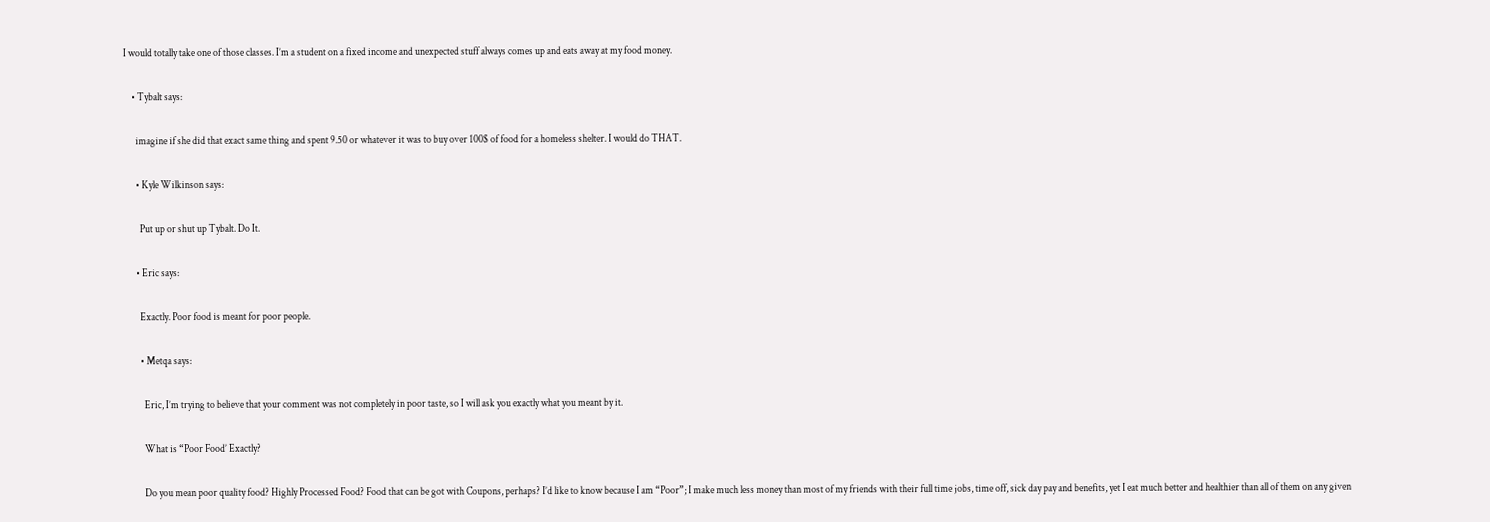I would totally take one of those classes. I’m a student on a fixed income and unexpected stuff always comes up and eats away at my food money.

    • Tybalt says:

      imagine if she did that exact same thing and spent 9.50 or whatever it was to buy over 100$ of food for a homeless shelter. I would do THAT.

      • Kyle Wilkinson says:

        Put up or shut up Tybalt. Do It.

      • Eric says:

        Exactly. Poor food is meant for poor people.

        • Metqa says:

          Eric, I’m trying to believe that your comment was not completely in poor taste, so I will ask you exactly what you meant by it.

          What is “Poor Food’ Exactly?

          Do you mean poor quality food? Highly Processed Food? Food that can be got with Coupons, perhaps? I’d like to know because I am “Poor”; I make much less money than most of my friends with their full time jobs, time off, sick day pay and benefits, yet I eat much better and healthier than all of them on any given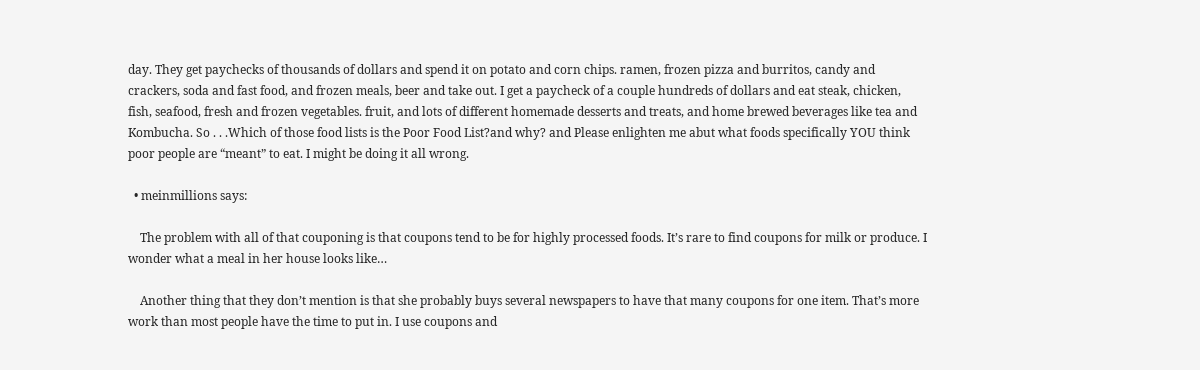day. They get paychecks of thousands of dollars and spend it on potato and corn chips. ramen, frozen pizza and burritos, candy and crackers, soda and fast food, and frozen meals, beer and take out. I get a paycheck of a couple hundreds of dollars and eat steak, chicken, fish, seafood, fresh and frozen vegetables. fruit, and lots of different homemade desserts and treats, and home brewed beverages like tea and Kombucha. So . . .Which of those food lists is the Poor Food List?and why? and Please enlighten me abut what foods specifically YOU think poor people are “meant” to eat. I might be doing it all wrong.

  • meinmillions says:

    The problem with all of that couponing is that coupons tend to be for highly processed foods. It’s rare to find coupons for milk or produce. I wonder what a meal in her house looks like…

    Another thing that they don’t mention is that she probably buys several newspapers to have that many coupons for one item. That’s more work than most people have the time to put in. I use coupons and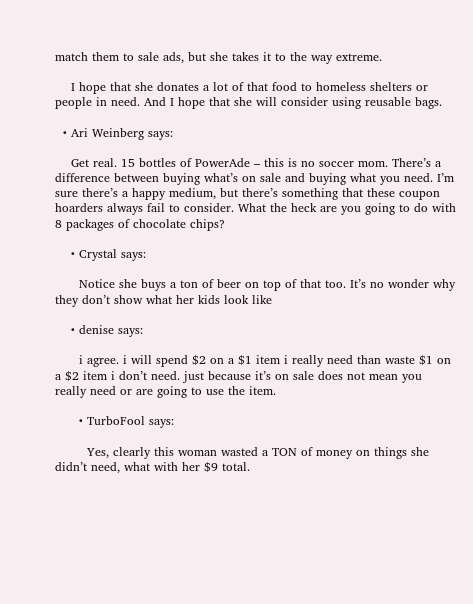match them to sale ads, but she takes it to the way extreme.

    I hope that she donates a lot of that food to homeless shelters or people in need. And I hope that she will consider using reusable bags.

  • Ari Weinberg says:

    Get real. 15 bottles of PowerAde – this is no soccer mom. There’s a difference between buying what’s on sale and buying what you need. I’m sure there’s a happy medium, but there’s something that these coupon hoarders always fail to consider. What the heck are you going to do with 8 packages of chocolate chips?

    • Crystal says:

      Notice she buys a ton of beer on top of that too. It’s no wonder why they don’t show what her kids look like

    • denise says:

      i agree. i will spend $2 on a $1 item i really need than waste $1 on a $2 item i don’t need. just because it’s on sale does not mean you really need or are going to use the item.

      • TurboFool says:

        Yes, clearly this woman wasted a TON of money on things she didn’t need, what with her $9 total.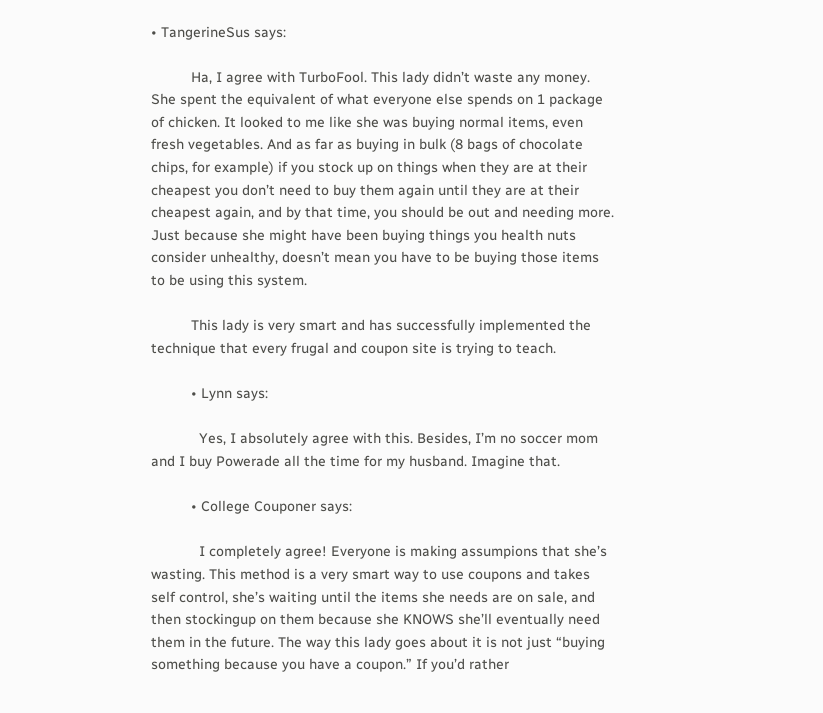• TangerineSus says:

          Ha, I agree with TurboFool. This lady didn’t waste any money. She spent the equivalent of what everyone else spends on 1 package of chicken. It looked to me like she was buying normal items, even fresh vegetables. And as far as buying in bulk (8 bags of chocolate chips, for example) if you stock up on things when they are at their cheapest you don’t need to buy them again until they are at their cheapest again, and by that time, you should be out and needing more. Just because she might have been buying things you health nuts consider unhealthy, doesn’t mean you have to be buying those items to be using this system.

          This lady is very smart and has successfully implemented the technique that every frugal and coupon site is trying to teach.

          • Lynn says:

            Yes, I absolutely agree with this. Besides, I’m no soccer mom and I buy Powerade all the time for my husband. Imagine that.

          • College Couponer says:

            I completely agree! Everyone is making assumpions that she’s wasting. This method is a very smart way to use coupons and takes self control, she’s waiting until the items she needs are on sale, and then stockingup on them because she KNOWS she’ll eventually need them in the future. The way this lady goes about it is not just “buying something because you have a coupon.” If you’d rather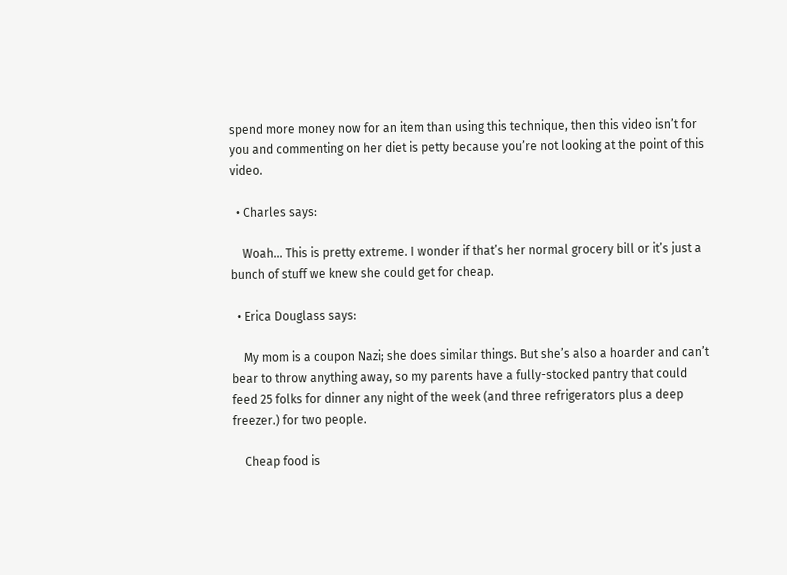spend more money now for an item than using this technique, then this video isn’t for you and commenting on her diet is petty because you’re not looking at the point of this video.

  • Charles says:

    Woah… This is pretty extreme. I wonder if that’s her normal grocery bill or it’s just a bunch of stuff we knew she could get for cheap.

  • Erica Douglass says:

    My mom is a coupon Nazi; she does similar things. But she’s also a hoarder and can’t bear to throw anything away, so my parents have a fully-stocked pantry that could feed 25 folks for dinner any night of the week (and three refrigerators plus a deep freezer.) for two people.

    Cheap food is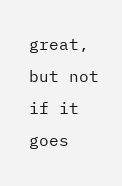great, but not if it goes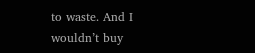to waste. And I wouldn’t buy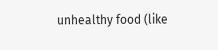unhealthy food (like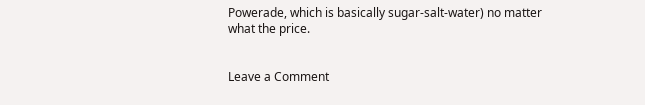Powerade, which is basically sugar-salt-water) no matter what the price.


Leave a Comment